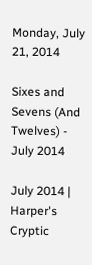Monday, July 21, 2014

Sixes and Sevens (And Twelves) - July 2014

July 2014 | Harper's Cryptic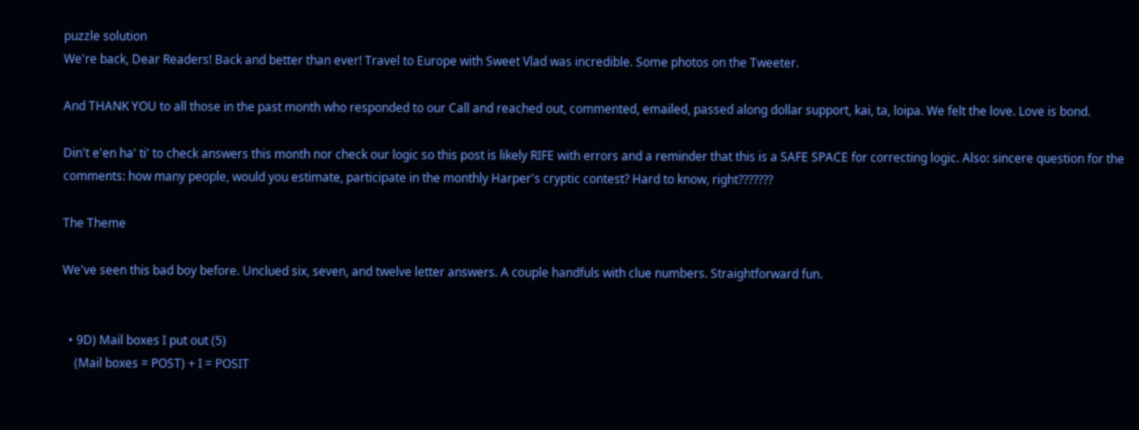puzzle solution
We're back, Dear Readers! Back and better than ever! Travel to Europe with Sweet Vlad was incredible. Some photos on the Tweeter.

And THANK YOU to all those in the past month who responded to our Call and reached out, commented, emailed, passed along dollar support, kai, ta, loipa. We felt the love. Love is bond.

Din't e'en ha' ti' to check answers this month nor check our logic so this post is likely RIFE with errors and a reminder that this is a SAFE SPACE for correcting logic. Also: sincere question for the comments: how many people, would you estimate, participate in the monthly Harper's cryptic contest? Hard to know, right???????

The Theme

We've seen this bad boy before. Unclued six, seven, and twelve letter answers. A couple handfuls with clue numbers. Straightforward fun.


  • 9D) Mail boxes I put out (5)
    (Mail boxes = POST) + I = POSIT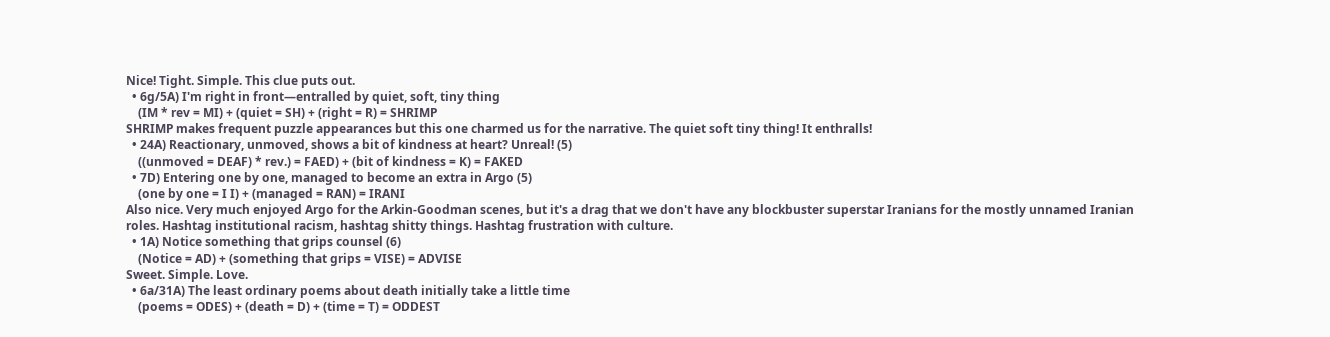Nice! Tight. Simple. This clue puts out.
  • 6g/5A) I'm right in front—entralled by quiet, soft, tiny thing
    (IM * rev = MI) + (quiet = SH) + (right = R) = SHRIMP
SHRIMP makes frequent puzzle appearances but this one charmed us for the narrative. The quiet soft tiny thing! It enthralls!
  • 24A) Reactionary, unmoved, shows a bit of kindness at heart? Unreal! (5)
    ((unmoved = DEAF) * rev.) = FAED) + (bit of kindness = K) = FAKED
  • 7D) Entering one by one, managed to become an extra in Argo (5)
    (one by one = I I) + (managed = RAN) = IRANI
Also nice. Very much enjoyed Argo for the Arkin-Goodman scenes, but it's a drag that we don't have any blockbuster superstar Iranians for the mostly unnamed Iranian roles. Hashtag institutional racism, hashtag shitty things. Hashtag frustration with culture.
  • 1A) Notice something that grips counsel (6)
    (Notice = AD) + (something that grips = VISE) = ADVISE
Sweet. Simple. Love.
  • 6a/31A) The least ordinary poems about death initially take a little time
    (poems = ODES) + (death = D) + (time = T) = ODDEST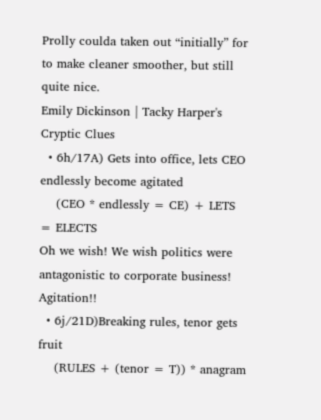Prolly coulda taken out “initially” for to make cleaner smoother, but still quite nice.
Emily Dickinson | Tacky Harper's Cryptic Clues
  • 6h/17A) Gets into office, lets CEO endlessly become agitated
    (CEO * endlessly = CE) + LETS = ELECTS
Oh we wish! We wish politics were antagonistic to corporate business! Agitation!!
  • 6j/21D)Breaking rules, tenor gets fruit
    (RULES + (tenor = T)) * anagram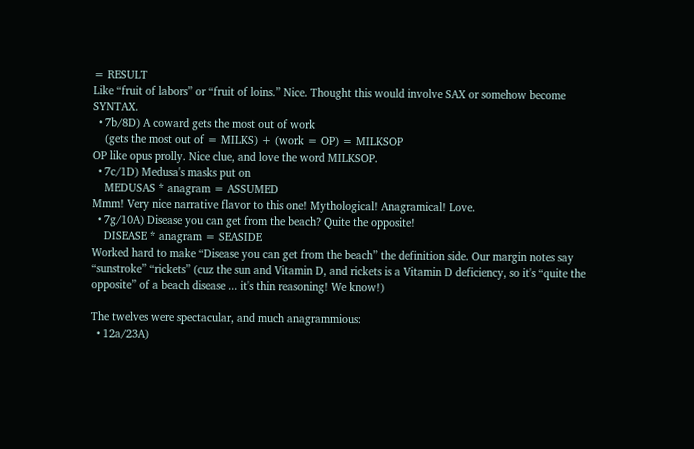= RESULT
Like “fruit of labors” or “fruit of loins.” Nice. Thought this would involve SAX or somehow become SYNTAX.
  • 7b/8D) A coward gets the most out of work
    (gets the most out of = MILKS) + (work = OP) = MILKSOP
OP like opus prolly. Nice clue, and love the word MILKSOP.
  • 7c/1D) Medusa's masks put on
    MEDUSAS * anagram = ASSUMED
Mmm! Very nice narrative flavor to this one! Mythological! Anagramical! Love.
  • 7g/10A) Disease you can get from the beach? Quite the opposite!
    DISEASE * anagram = SEASIDE
Worked hard to make “Disease you can get from the beach” the definition side. Our margin notes say “sunstroke” “rickets” (cuz the sun and Vitamin D, and rickets is a Vitamin D deficiency, so it's “quite the opposite” of a beach disease ... it's thin reasoning! We know!)

The twelves were spectacular, and much anagrammious:
  • 12a/23A)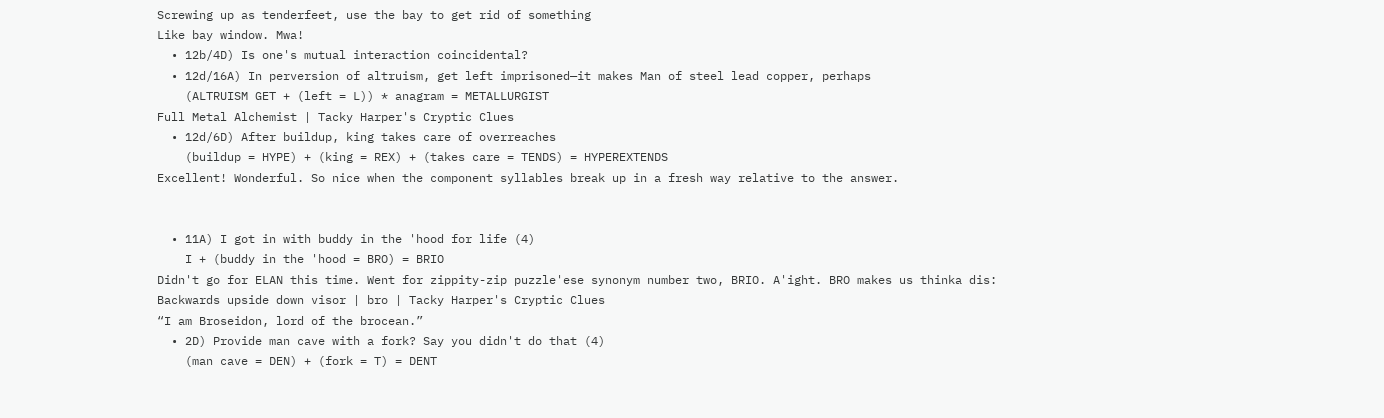Screwing up as tenderfeet, use the bay to get rid of something
Like bay window. Mwa!
  • 12b/4D) Is one's mutual interaction coincidental?
  • 12d/16A) In perversion of altruism, get left imprisoned—it makes Man of steel lead copper, perhaps
    (ALTRUISM GET + (left = L)) * anagram = METALLURGIST
Full Metal Alchemist | Tacky Harper's Cryptic Clues
  • 12d/6D) After buildup, king takes care of overreaches
    (buildup = HYPE) + (king = REX) + (takes care = TENDS) = HYPEREXTENDS
Excellent! Wonderful. So nice when the component syllables break up in a fresh way relative to the answer.


  • 11A) I got in with buddy in the 'hood for life (4)
    I + (buddy in the 'hood = BRO) = BRIO
Didn't go for ELAN this time. Went for zippity-zip puzzle'ese synonym number two, BRIO. A'ight. BRO makes us thinka dis:
Backwards upside down visor | bro | Tacky Harper's Cryptic Clues
“I am Broseidon, lord of the brocean.”
  • 2D) Provide man cave with a fork? Say you didn't do that (4)
    (man cave = DEN) + (fork = T) = DENT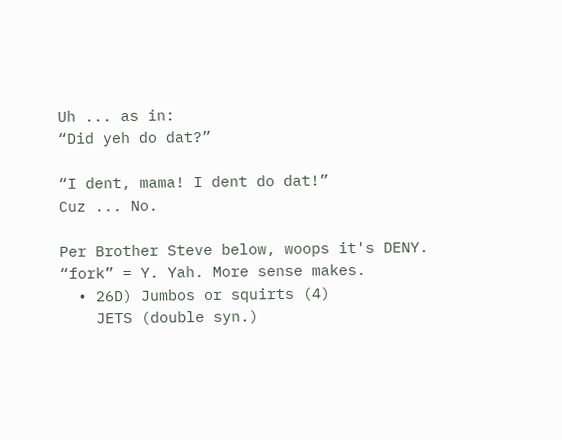Uh ... as in:
“Did yeh do dat?”

“I dent, mama! I dent do dat!”
Cuz ... No.

Per Brother Steve below, woops it's DENY. “fork” = Y. Yah. More sense makes.
  • 26D) Jumbos or squirts (4)
    JETS (double syn.)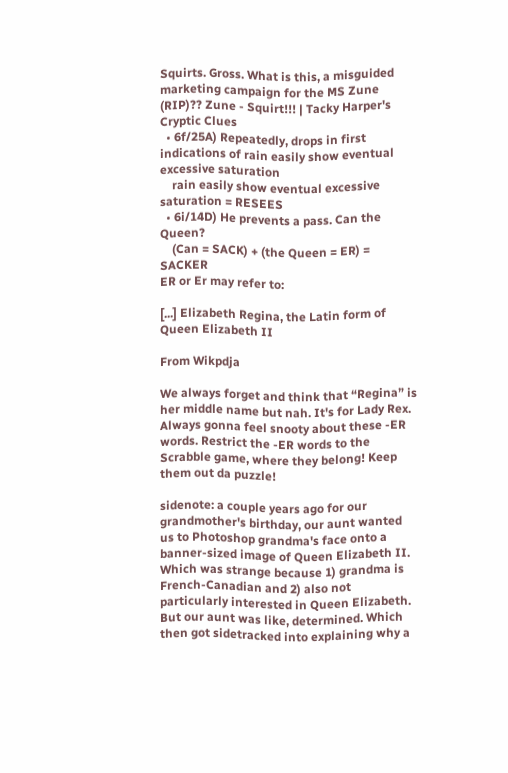Squirts. Gross. What is this, a misguided marketing campaign for the MS Zune (RIP)?? Zune - Squirt!!! | Tacky Harper's Cryptic Clues
  • 6f/25A) Repeatedly, drops in first indications of rain easily show eventual excessive saturation
    rain easily show eventual excessive saturation = RESEES
  • 6i/14D) He prevents a pass. Can the Queen?
    (Can = SACK) + (the Queen = ER) = SACKER
ER or Er may refer to:

[...] Elizabeth Regina, the Latin form of Queen Elizabeth II

From Wikpdja

We always forget and think that “Regina” is her middle name but nah. It's for Lady Rex. Always gonna feel snooty about these -ER words. Restrict the -ER words to the Scrabble game, where they belong! Keep them out da puzzle!

sidenote: a couple years ago for our grandmother's birthday, our aunt wanted us to Photoshop grandma's face onto a banner-sized image of Queen Elizabeth II. Which was strange because 1) grandma is French-Canadian and 2) also not particularly interested in Queen Elizabeth. But our aunt was like, determined. Which then got sidetracked into explaining why a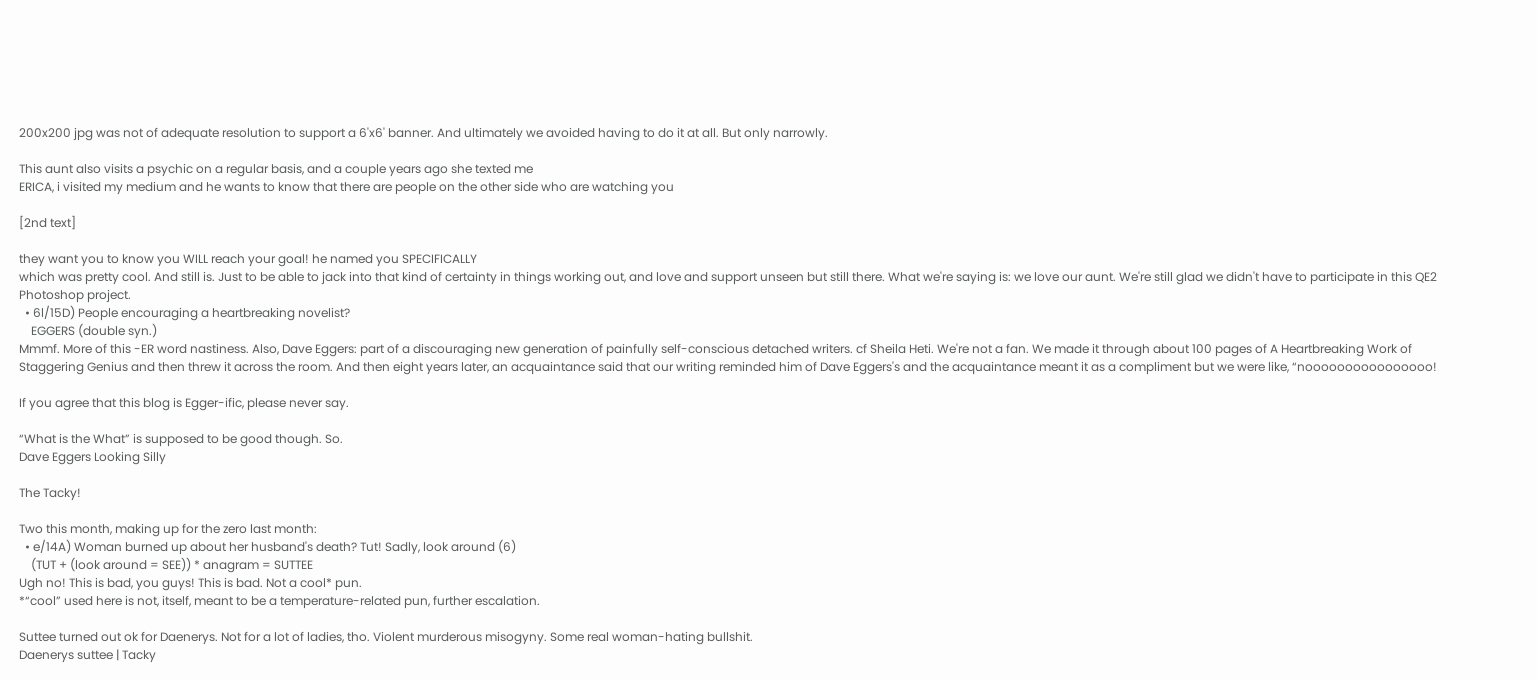200x200 jpg was not of adequate resolution to support a 6'x6' banner. And ultimately we avoided having to do it at all. But only narrowly.

This aunt also visits a psychic on a regular basis, and a couple years ago she texted me
ERICA, i visited my medium and he wants to know that there are people on the other side who are watching you

[2nd text]

they want you to know you WILL reach your goal! he named you SPECIFICALLY
which was pretty cool. And still is. Just to be able to jack into that kind of certainty in things working out, and love and support unseen but still there. What we're saying is: we love our aunt. We're still glad we didn't have to participate in this QE2 Photoshop project.
  • 6l/15D) People encouraging a heartbreaking novelist?
    EGGERS (double syn.)
Mmmf. More of this -ER word nastiness. Also, Dave Eggers: part of a discouraging new generation of painfully self-conscious detached writers. cf Sheila Heti. We're not a fan. We made it through about 100 pages of A Heartbreaking Work of Staggering Genius and then threw it across the room. And then eight years later, an acquaintance said that our writing reminded him of Dave Eggers's and the acquaintance meant it as a compliment but we were like, “noooooooooooooooo!

If you agree that this blog is Egger-ific, please never say.

“What is the What” is supposed to be good though. So.
Dave Eggers Looking Silly

The Tacky!

Two this month, making up for the zero last month:
  • e/14A) Woman burned up about her husband's death? Tut! Sadly, look around (6)
    (TUT + (look around = SEE)) * anagram = SUTTEE
Ugh no! This is bad, you guys! This is bad. Not a cool* pun.
*“cool” used here is not, itself, meant to be a temperature-related pun, further escalation.

Suttee turned out ok for Daenerys. Not for a lot of ladies, tho. Violent murderous misogyny. Some real woman-hating bullshit.
Daenerys suttee | Tacky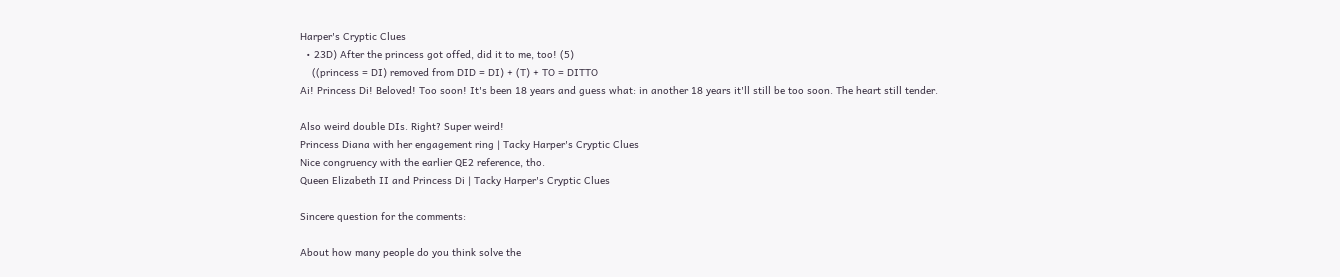Harper's Cryptic Clues
  • 23D) After the princess got offed, did it to me, too! (5)
    ((princess = DI) removed from DID = DI) + (T) + TO = DITTO
Ai! Princess Di! Beloved! Too soon! It's been 18 years and guess what: in another 18 years it'll still be too soon. The heart still tender.

Also weird double DIs. Right? Super weird!
Princess Diana with her engagement ring | Tacky Harper's Cryptic Clues
Nice congruency with the earlier QE2 reference, tho.
Queen Elizabeth II and Princess Di | Tacky Harper's Cryptic Clues

Sincere question for the comments:

About how many people do you think solve the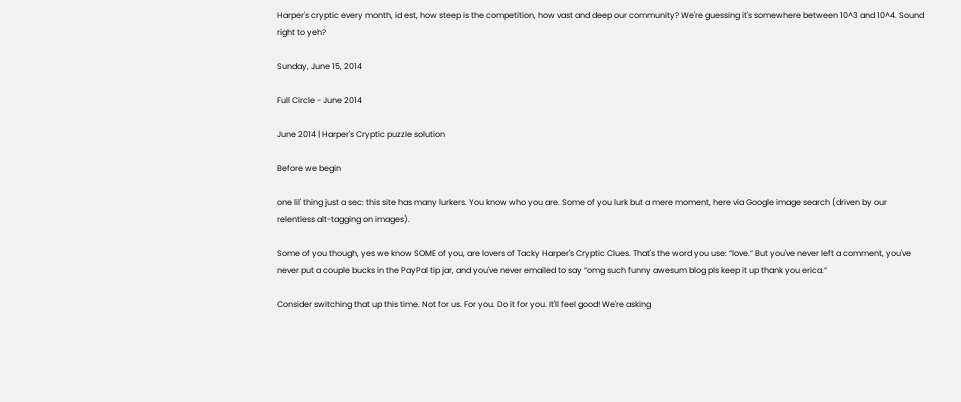Harper's cryptic every month, id est, how steep is the competition, how vast and deep our community? We're guessing it's somewhere between 10^3 and 10^4. Sound right to yeh?

Sunday, June 15, 2014

Full Circle - June 2014

June 2014 | Harper's Cryptic puzzle solution

Before we begin

one lil' thing just a sec: this site has many lurkers. You know who you are. Some of you lurk but a mere moment, here via Google image search (driven by our relentless alt-tagging on images).

Some of you though, yes we know SOME of you, are lovers of Tacky Harper's Cryptic Clues. That's the word you use: “love.” But you've never left a comment, you've never put a couple bucks in the PayPal tip jar, and you've never emailed to say “omg such funny awesum blog pls keep it up thank you erica.”

Consider switching that up this time. Not for us. For you. Do it for you. It'll feel good! We're asking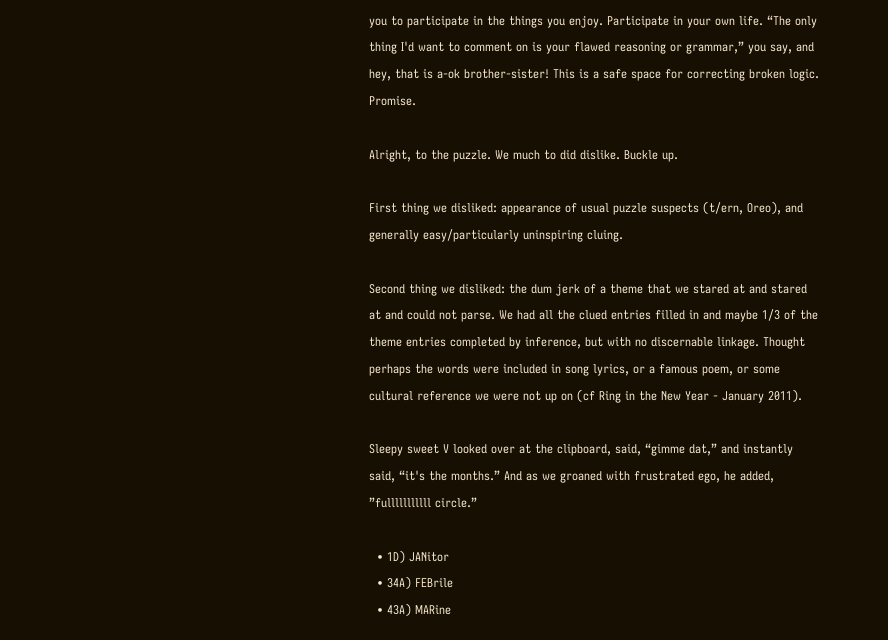you to participate in the things you enjoy. Participate in your own life. “The only thing I'd want to comment on is your flawed reasoning or grammar,” you say, and hey, that is a-ok brother-sister! This is a safe space for correcting broken logic. Promise.

Alright, to the puzzle. We much to did dislike. Buckle up.

First thing we disliked: appearance of usual puzzle suspects (t/ern, Oreo), and generally easy/particularly uninspiring cluing.

Second thing we disliked: the dum jerk of a theme that we stared at and stared at and could not parse. We had all the clued entries filled in and maybe 1/3 of the theme entries completed by inference, but with no discernable linkage. Thought perhaps the words were included in song lyrics, or a famous poem, or some cultural reference we were not up on (cf Ring in the New Year - January 2011).

Sleepy sweet V looked over at the clipboard, said, “gimme dat,” and instantly said, “it's the months.” And as we groaned with frustrated ego, he added, ”fulllllllllll circle.”

  • 1D) JANitor
  • 34A) FEBrile
  • 43A) MARine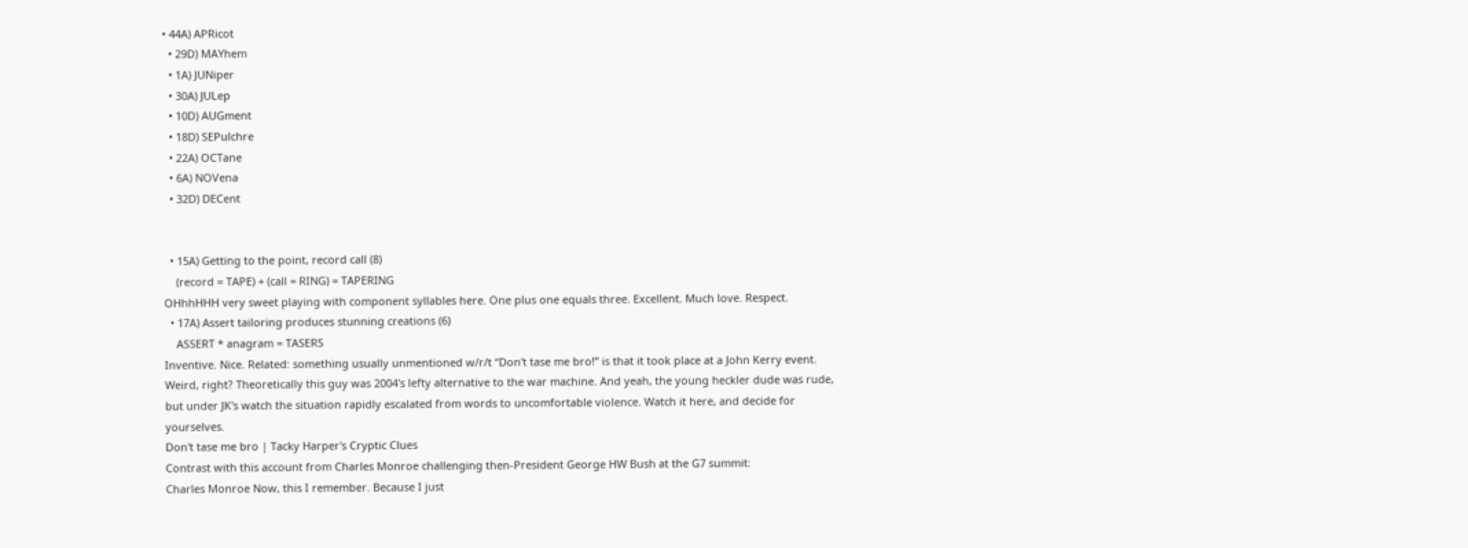• 44A) APRicot
  • 29D) MAYhem
  • 1A) JUNiper
  • 30A) JULep
  • 10D) AUGment
  • 18D) SEPulchre
  • 22A) OCTane
  • 6A) NOVena
  • 32D) DECent


  • 15A) Getting to the point, record call (8)
    (record = TAPE) + (call = RING) = TAPERING
OHhhHHH very sweet playing with component syllables here. One plus one equals three. Excellent. Much love. Respect.
  • 17A) Assert tailoring produces stunning creations (6)
    ASSERT * anagram = TASERS
Inventive. Nice. Related: something usually unmentioned w/r/t “Don't tase me bro!” is that it took place at a John Kerry event. Weird, right? Theoretically this guy was 2004's lefty alternative to the war machine. And yeah, the young heckler dude was rude, but under JK's watch the situation rapidly escalated from words to uncomfortable violence. Watch it here, and decide for yourselves.
Don't tase me bro | Tacky Harper's Cryptic Clues
Contrast with this account from Charles Monroe challenging then-President George HW Bush at the G7 summit:
Charles Monroe Now, this I remember. Because I just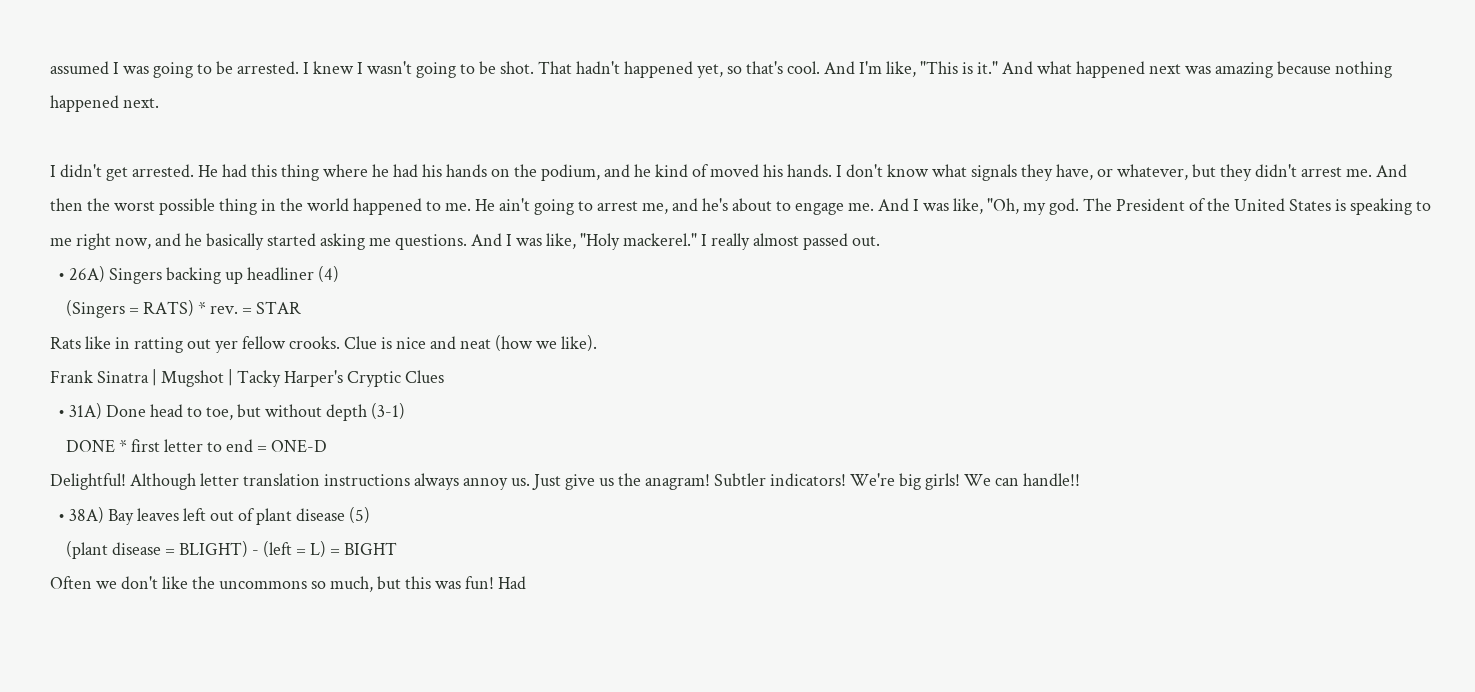assumed I was going to be arrested. I knew I wasn't going to be shot. That hadn't happened yet, so that's cool. And I'm like, "This is it." And what happened next was amazing because nothing happened next.

I didn't get arrested. He had this thing where he had his hands on the podium, and he kind of moved his hands. I don't know what signals they have, or whatever, but they didn't arrest me. And then the worst possible thing in the world happened to me. He ain't going to arrest me, and he's about to engage me. And I was like, "Oh, my god. The President of the United States is speaking to me right now, and he basically started asking me questions. And I was like, "Holy mackerel." I really almost passed out.
  • 26A) Singers backing up headliner (4)
    (Singers = RATS) * rev. = STAR
Rats like in ratting out yer fellow crooks. Clue is nice and neat (how we like).
Frank Sinatra | Mugshot | Tacky Harper's Cryptic Clues
  • 31A) Done head to toe, but without depth (3-1)
    DONE * first letter to end = ONE-D
Delightful! Although letter translation instructions always annoy us. Just give us the anagram! Subtler indicators! We're big girls! We can handle!!
  • 38A) Bay leaves left out of plant disease (5)
    (plant disease = BLIGHT) - (left = L) = BIGHT
Often we don't like the uncommons so much, but this was fun! Had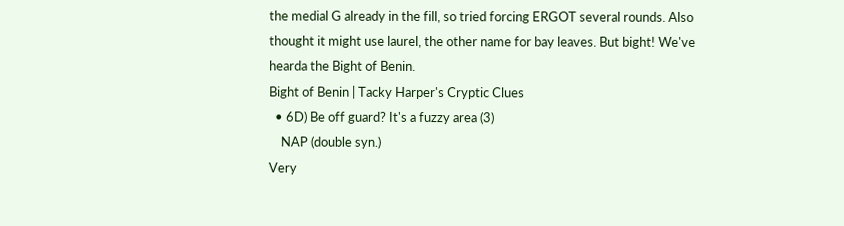the medial G already in the fill, so tried forcing ERGOT several rounds. Also thought it might use laurel, the other name for bay leaves. But bight! We've hearda the Bight of Benin.
Bight of Benin | Tacky Harper's Cryptic Clues
  • 6D) Be off guard? It's a fuzzy area (3)
    NAP (double syn.)
Very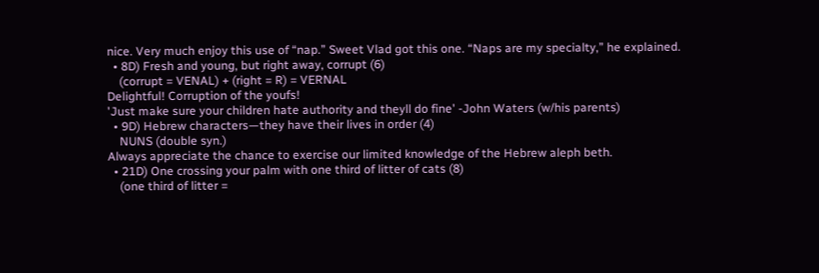nice. Very much enjoy this use of “nap.” Sweet Vlad got this one. “Naps are my specialty,” he explained.
  • 8D) Fresh and young, but right away, corrupt (6)
    (corrupt = VENAL) + (right = R) = VERNAL
Delightful! Corruption of the youfs!
'Just make sure your children hate authority and theyll do fine' -John Waters (w/his parents)
  • 9D) Hebrew characters—they have their lives in order (4)
    NUNS (double syn.)
Always appreciate the chance to exercise our limited knowledge of the Hebrew aleph beth.
  • 21D) One crossing your palm with one third of litter of cats (8)
    (one third of litter =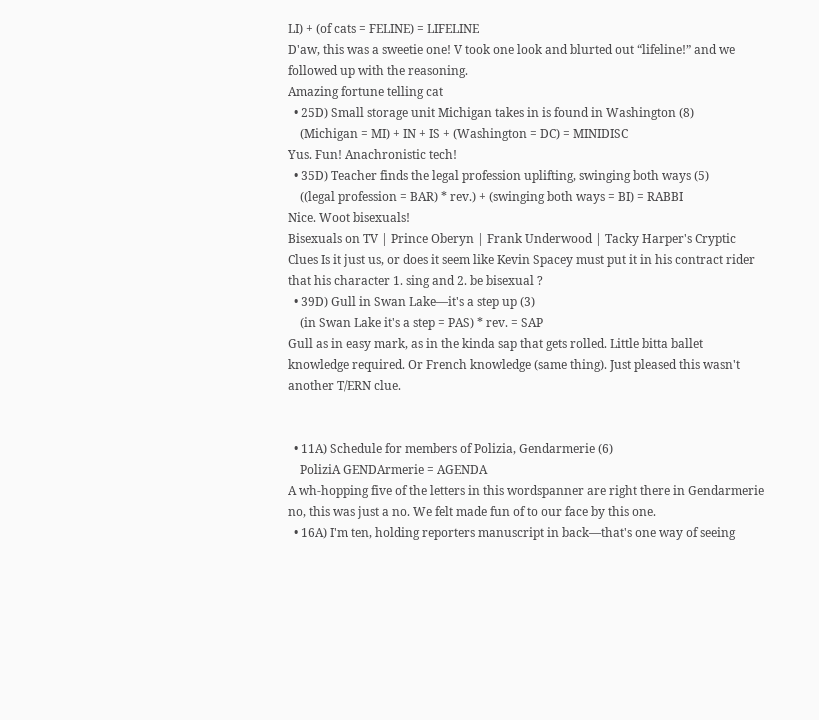LI) + (of cats = FELINE) = LIFELINE
D'aw, this was a sweetie one! V took one look and blurted out “lifeline!” and we followed up with the reasoning.
Amazing fortune telling cat
  • 25D) Small storage unit Michigan takes in is found in Washington (8)
    (Michigan = MI) + IN + IS + (Washington = DC) = MINIDISC
Yus. Fun! Anachronistic tech!
  • 35D) Teacher finds the legal profession uplifting, swinging both ways (5)
    ((legal profession = BAR) * rev.) + (swinging both ways = BI) = RABBI
Nice. Woot bisexuals!
Bisexuals on TV | Prince Oberyn | Frank Underwood | Tacky Harper's Cryptic Clues Is it just us, or does it seem like Kevin Spacey must put it in his contract rider that his character 1. sing and 2. be bisexual ?
  • 39D) Gull in Swan Lake—it's a step up (3)
    (in Swan Lake it's a step = PAS) * rev. = SAP
Gull as in easy mark, as in the kinda sap that gets rolled. Little bitta ballet knowledge required. Or French knowledge (same thing). Just pleased this wasn't another T/ERN clue.


  • 11A) Schedule for members of Polizia, Gendarmerie (6)
    PoliziA GENDArmerie = AGENDA
A wh-hopping five of the letters in this wordspanner are right there in Gendarmerie no, this was just a no. We felt made fun of to our face by this one.
  • 16A) I'm ten, holding reporters manuscript in back—that's one way of seeing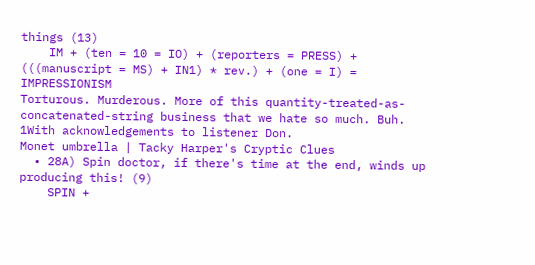things (13)
    IM + (ten = 10 = IO) + (reporters = PRESS) + (((manuscript = MS) + IN1) * rev.) + (one = I) = IMPRESSIONISM
Torturous. Murderous. More of this quantity-treated-as-concatenated-string business that we hate so much. Buh.
1With acknowledgements to listener Don.
Monet umbrella | Tacky Harper's Cryptic Clues
  • 28A) Spin doctor, if there's time at the end, winds up producing this! (9)
    SPIN +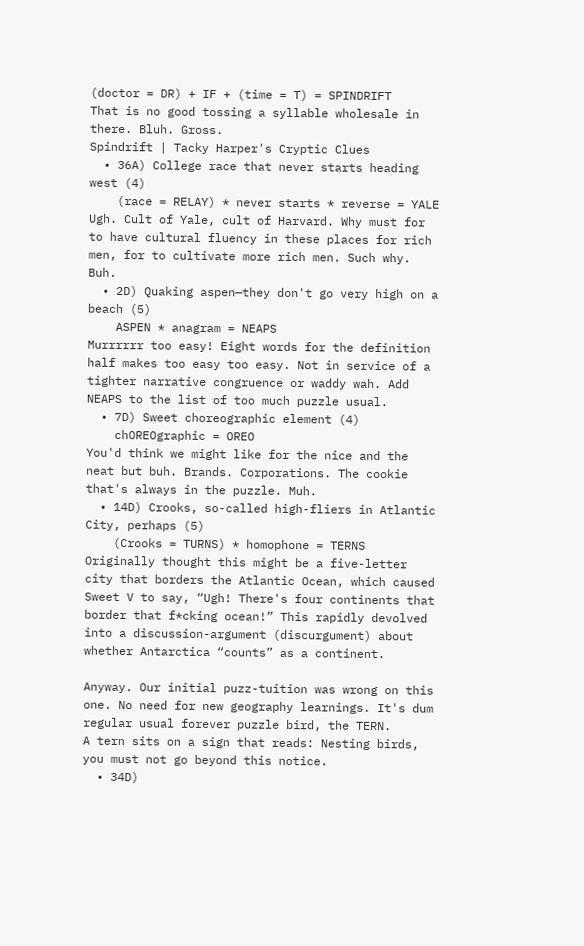(doctor = DR) + IF + (time = T) = SPINDRIFT
That is no good tossing a syllable wholesale in there. Bluh. Gross.
Spindrift | Tacky Harper's Cryptic Clues
  • 36A) College race that never starts heading west (4)
    (race = RELAY) * never starts * reverse = YALE
Ugh. Cult of Yale, cult of Harvard. Why must for to have cultural fluency in these places for rich men, for to cultivate more rich men. Such why. Buh.
  • 2D) Quaking aspen—they don't go very high on a beach (5)
    ASPEN * anagram = NEAPS
Murrrrrr too easy! Eight words for the definition half makes too easy too easy. Not in service of a tighter narrative congruence or waddy wah. Add NEAPS to the list of too much puzzle usual.
  • 7D) Sweet choreographic element (4)
    chOREOgraphic = OREO
You'd think we might like for the nice and the neat but buh. Brands. Corporations. The cookie that's always in the puzzle. Muh.
  • 14D) Crooks, so-called high-fliers in Atlantic City, perhaps (5)
    (Crooks = TURNS) * homophone = TERNS
Originally thought this might be a five-letter city that borders the Atlantic Ocean, which caused Sweet V to say, “Ugh! There's four continents that border that f*cking ocean!” This rapidly devolved into a discussion-argument (discurgument) about whether Antarctica “counts” as a continent.

Anyway. Our initial puzz-tuition was wrong on this one. No need for new geography learnings. It's dum regular usual forever puzzle bird, the TERN.
A tern sits on a sign that reads: Nesting birds, you must not go beyond this notice.
  • 34D)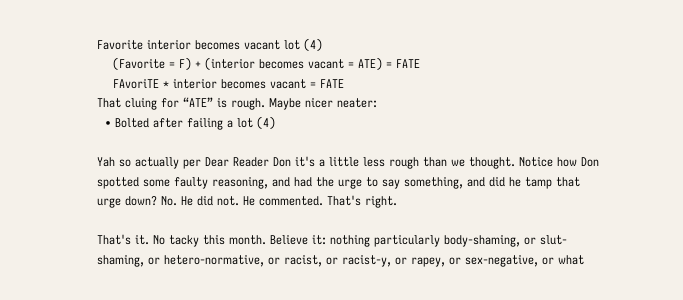Favorite interior becomes vacant lot (4)
    (Favorite = F) + (interior becomes vacant = ATE) = FATE
    FAvoriTE * interior becomes vacant = FATE
That cluing for “ATE” is rough. Maybe nicer neater:
  • Bolted after failing a lot (4)

Yah so actually per Dear Reader Don it's a little less rough than we thought. Notice how Don spotted some faulty reasoning, and had the urge to say something, and did he tamp that urge down? No. He did not. He commented. That's right.

That's it. No tacky this month. Believe it: nothing particularly body-shaming, or slut-shaming, or hetero-normative, or racist, or racist-y, or rapey, or sex-negative, or what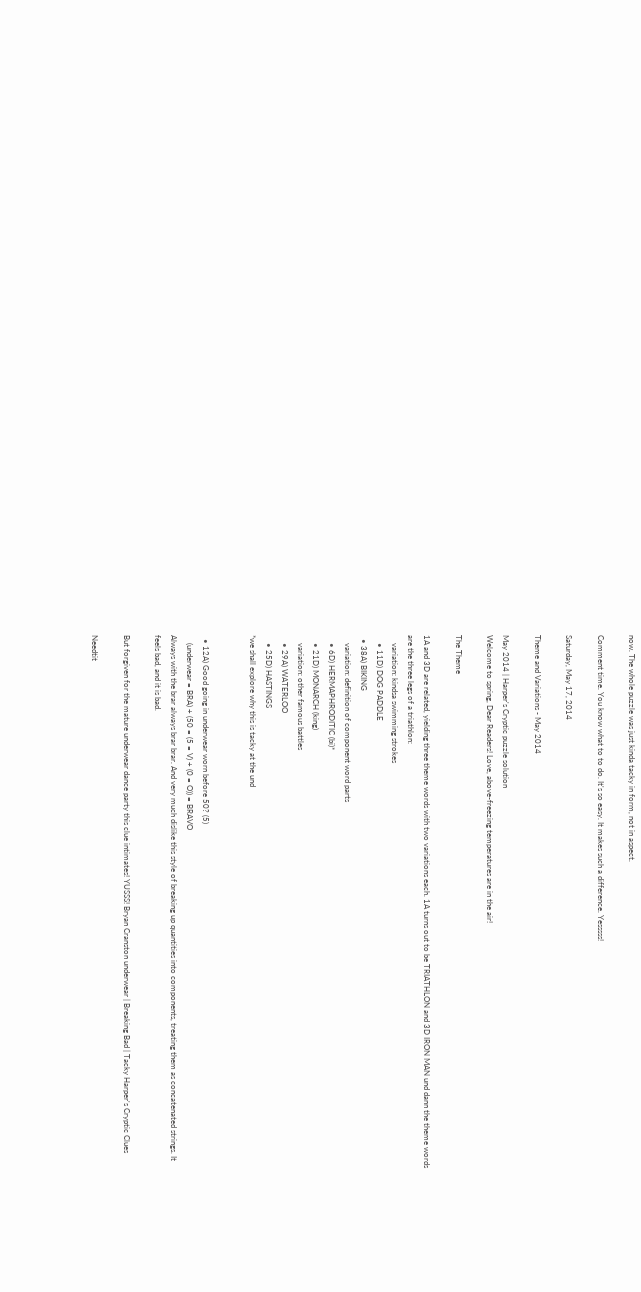now. The whole puzzle was just kinda tacky in form, not in aspect.

Comment time. You know what to to do. It's so easy. It makes such a difference. Yesssss!

Saturday, May 17, 2014

Theme and Variations - May 2014

May 2014 | Harper's Cryptic puzzle solution
Welcome to spring, Dear Readers! Love, above-freezing temperatures are in the air!

The Theme

1A and 3D are related, yielding three theme words with two variations each. 1A turns out to be TRIATHLON and 3D IRON MAN und dann the theme words are the three legs of a triathlon:
    variation: kindsa swimming strokes
    • 11D) DOG PADDLE
  • 38A) BIKING
    variation: definition of component word parts
    • 6D) HERMAPHRODITIC (bi)*
    • 21D) MONARCH (king)
    variation: other famous battles
    • 29A) WATERLOO
    • 25D) HASTINGS
*we shall explore why this is tacky at the und


  • 12A) Good going in underwear worn before 50? (5)
    (underwear = BRA) + (50 = (5 = V) + (0 = O)) = BRAVO
Always with the brar always brar brar. And very much dislike this style of breaking up quantities into components, treating them as concatenated strings. It feels bad, and it is bad.

But forgiven for the mature underwear dance party this clue intimates! YUSSS! Bryan Cranston underwear | Breaking Bad | Tacky Harper's Cryptic Clues

Needtit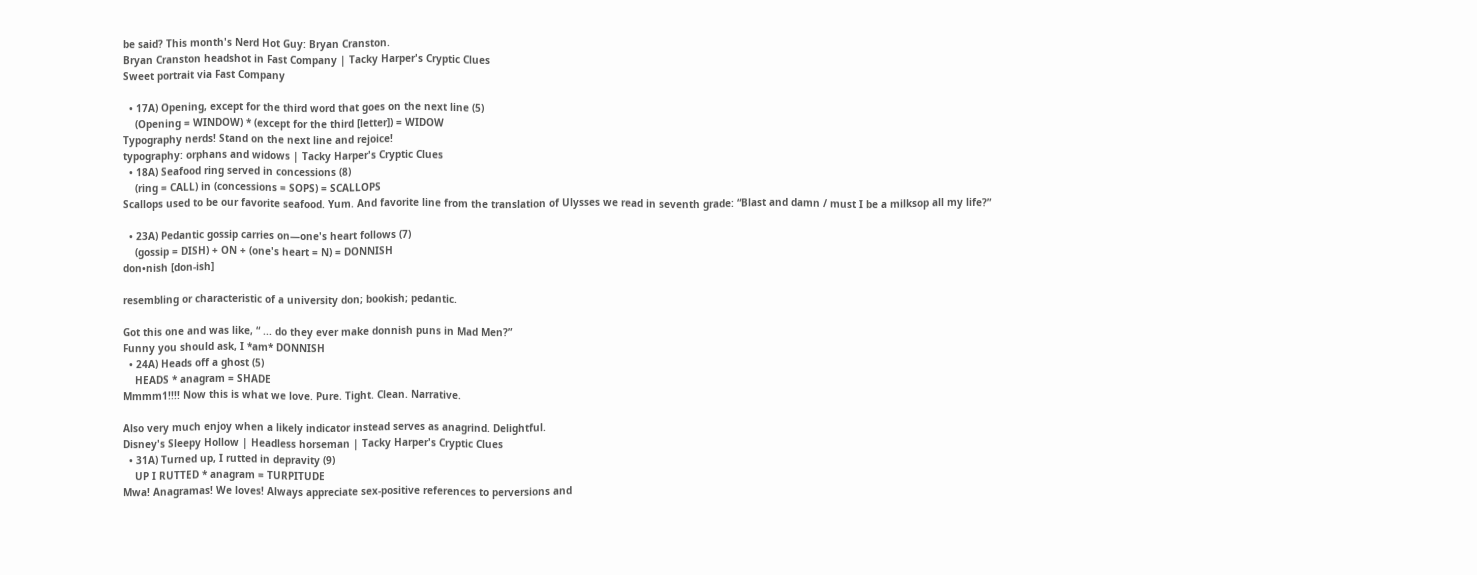be said? This month's Nerd Hot Guy: Bryan Cranston.
Bryan Cranston headshot in Fast Company | Tacky Harper's Cryptic Clues
Sweet portrait via Fast Company

  • 17A) Opening, except for the third word that goes on the next line (5)
    (Opening = WINDOW) * (except for the third [letter]) = WIDOW
Typography nerds! Stand on the next line and rejoice!
typography: orphans and widows | Tacky Harper's Cryptic Clues
  • 18A) Seafood ring served in concessions (8)
    (ring = CALL) in (concessions = SOPS) = SCALLOPS
Scallops used to be our favorite seafood. Yum. And favorite line from the translation of Ulysses we read in seventh grade: “Blast and damn / must I be a milksop all my life?”

  • 23A) Pedantic gossip carries on—one's heart follows (7)
    (gossip = DISH) + ON + (one's heart = N) = DONNISH
don•nish [don-ish]

resembling or characteristic of a university don; bookish; pedantic.

Got this one and was like, “ ... do they ever make donnish puns in Mad Men?”
Funny you should ask, I *am* DONNISH
  • 24A) Heads off a ghost (5)
    HEADS * anagram = SHADE
Mmmm1!!!! Now this is what we love. Pure. Tight. Clean. Narrative.

Also very much enjoy when a likely indicator instead serves as anagrind. Delightful.
Disney's Sleepy Hollow | Headless horseman | Tacky Harper's Cryptic Clues
  • 31A) Turned up, I rutted in depravity (9)
    UP I RUTTED * anagram = TURPITUDE
Mwa! Anagramas! We loves! Always appreciate sex-positive references to perversions and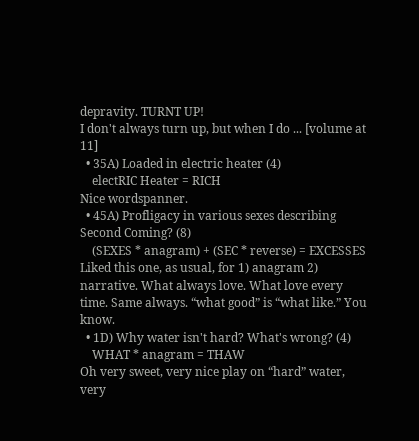depravity. TURNT UP!
I don't always turn up, but when I do ... [volume at 11]
  • 35A) Loaded in electric heater (4)
    electRIC Heater = RICH
Nice wordspanner.
  • 45A) Profligacy in various sexes describing Second Coming? (8)
    (SEXES * anagram) + (SEC * reverse) = EXCESSES
Liked this one, as usual, for 1) anagram 2) narrative. What always love. What love every time. Same always. “what good” is “what like.” You know.
  • 1D) Why water isn't hard? What's wrong? (4)
    WHAT * anagram = THAW
Oh very sweet, very nice play on “hard” water, very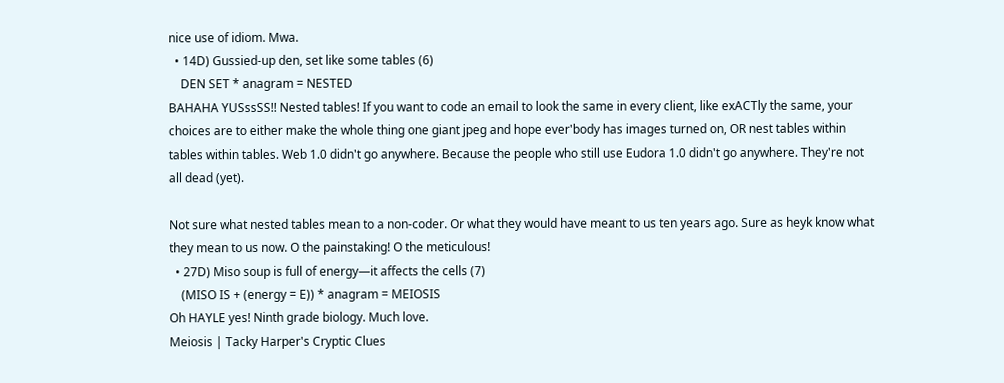nice use of idiom. Mwa.
  • 14D) Gussied-up den, set like some tables (6)
    DEN SET * anagram = NESTED
BAHAHA YUSssSS!! Nested tables! If you want to code an email to look the same in every client, like exACTly the same, your choices are to either make the whole thing one giant jpeg and hope ever'body has images turned on, OR nest tables within tables within tables. Web 1.0 didn't go anywhere. Because the people who still use Eudora 1.0 didn't go anywhere. They're not all dead (yet).

Not sure what nested tables mean to a non-coder. Or what they would have meant to us ten years ago. Sure as heyk know what they mean to us now. O the painstaking! O the meticulous!
  • 27D) Miso soup is full of energy—it affects the cells (7)
    (MISO IS + (energy = E)) * anagram = MEIOSIS
Oh HAYLE yes! Ninth grade biology. Much love.
Meiosis | Tacky Harper's Cryptic Clues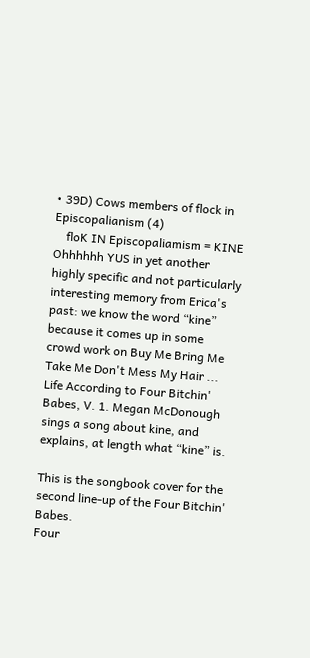• 39D) Cows members of flock in Episcopalianism (4)
    floK IN Episcopaliamism = KINE
Ohhhhhh YUS in yet another highly specific and not particularly interesting memory from Erica's past: we know the word “kine” because it comes up in some crowd work on Buy Me Bring Me Take Me Don't Mess My Hair ... Life According to Four Bitchin' Babes, V. 1. Megan McDonough sings a song about kine, and explains, at length what “kine” is.

This is the songbook cover for the second line-up of the Four Bitchin' Babes.
Four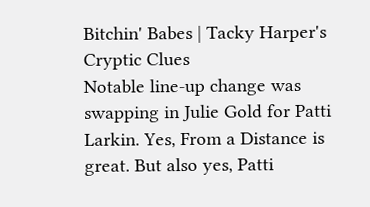Bitchin' Babes | Tacky Harper's Cryptic Clues
Notable line-up change was swapping in Julie Gold for Patti Larkin. Yes, From a Distance is great. But also yes, Patti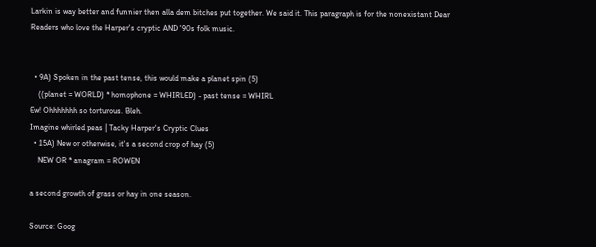Larkin is way better and funnier then alla dem bitches put together. We said it. This paragraph is for the nonexistant Dear Readers who love the Harper's cryptic AND '90s folk music.


  • 9A) Spoken in the past tense, this would make a planet spin (5)
    ((planet = WORLD) * homophone = WHIRLED) - past tense = WHIRL
Ew! Ohhhhhhh so torturous. Bleh.
Imagine whirled peas | Tacky Harper's Cryptic Clues
  • 15A) New or otherwise, it's a second crop of hay (5)
    NEW OR * anagram = ROWEN

a second growth of grass or hay in one season.

Source: Goog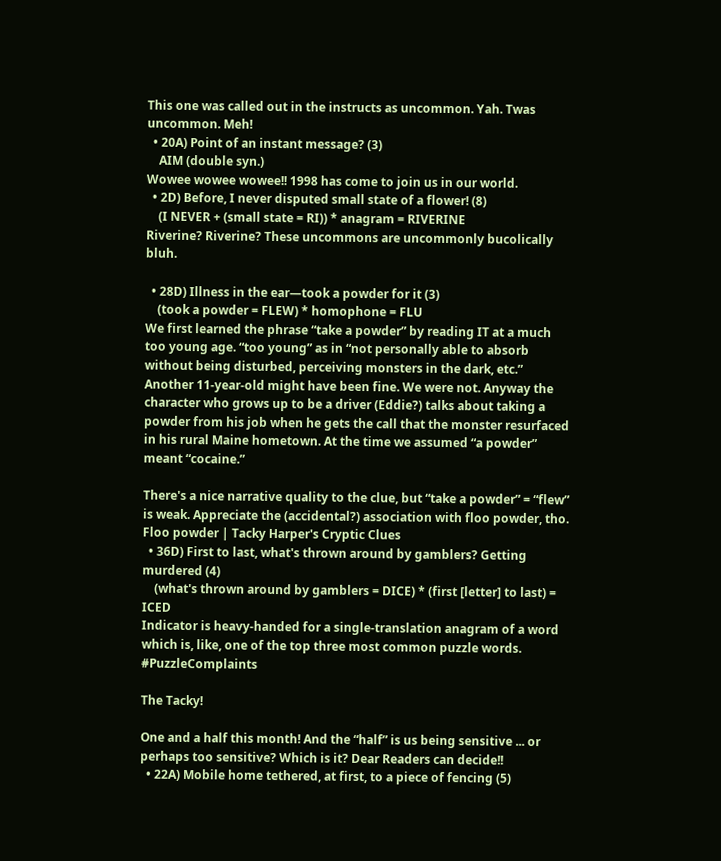This one was called out in the instructs as uncommon. Yah. Twas uncommon. Meh!
  • 20A) Point of an instant message? (3)
    AIM (double syn.)
Wowee wowee wowee!! 1998 has come to join us in our world.
  • 2D) Before, I never disputed small state of a flower! (8)
    (I NEVER + (small state = RI)) * anagram = RIVERINE
Riverine? Riverine? These uncommons are uncommonly bucolically bluh.

  • 28D) Illness in the ear—took a powder for it (3)
    (took a powder = FLEW) * homophone = FLU
We first learned the phrase “take a powder” by reading IT at a much too young age. “too young” as in “not personally able to absorb without being disturbed, perceiving monsters in the dark, etc.” Another 11-year-old might have been fine. We were not. Anyway the character who grows up to be a driver (Eddie?) talks about taking a powder from his job when he gets the call that the monster resurfaced in his rural Maine hometown. At the time we assumed “a powder” meant “cocaine.”

There's a nice narrative quality to the clue, but “take a powder” = “flew” is weak. Appreciate the (accidental?) association with floo powder, tho.
Floo powder | Tacky Harper's Cryptic Clues
  • 36D) First to last, what's thrown around by gamblers? Getting murdered (4)
    (what's thrown around by gamblers = DICE) * (first [letter] to last) = ICED
Indicator is heavy-handed for a single-translation anagram of a word which is, like, one of the top three most common puzzle words. #PuzzleComplaints

The Tacky!

One and a half this month! And the “half” is us being sensitive ... or perhaps too sensitive? Which is it? Dear Readers can decide!!
  • 22A) Mobile home tethered, at first, to a piece of fencing (5)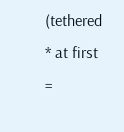(tethered * at first =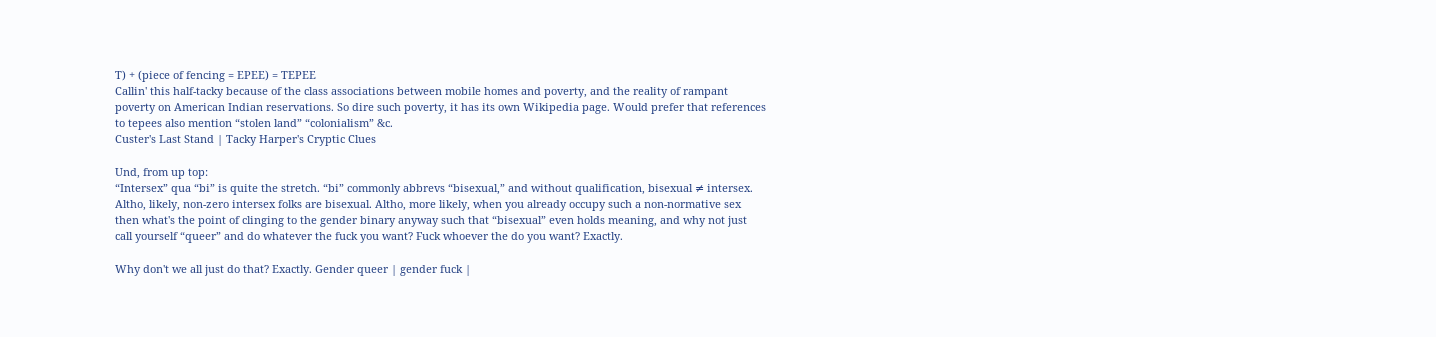T) + (piece of fencing = EPEE) = TEPEE
Callin' this half-tacky because of the class associations between mobile homes and poverty, and the reality of rampant poverty on American Indian reservations. So dire such poverty, it has its own Wikipedia page. Would prefer that references to tepees also mention “stolen land” “colonialism” &c.
Custer's Last Stand | Tacky Harper's Cryptic Clues

Und, from up top:
“Intersex” qua “bi” is quite the stretch. “bi” commonly abbrevs “bisexual,” and without qualification, bisexual ≠ intersex. Altho, likely, non-zero intersex folks are bisexual. Altho, more likely, when you already occupy such a non-normative sex then what's the point of clinging to the gender binary anyway such that “bisexual” even holds meaning, and why not just call yourself “queer” and do whatever the fuck you want? Fuck whoever the do you want? Exactly.

Why don't we all just do that? Exactly. Gender queer | gender fuck |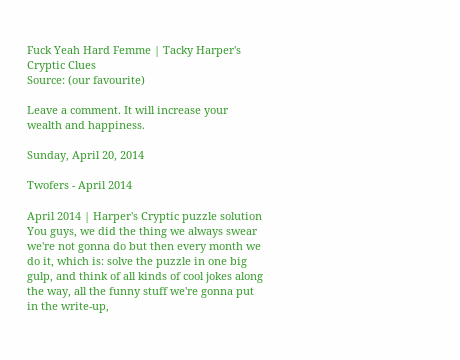Fuck Yeah Hard Femme | Tacky Harper's Cryptic Clues
Source: (our favourite)

Leave a comment. It will increase your wealth and happiness.

Sunday, April 20, 2014

Twofers - April 2014

April 2014 | Harper's Cryptic puzzle solution
You guys, we did the thing we always swear we're not gonna do but then every month we do it, which is: solve the puzzle in one big gulp, and think of all kinds of cool jokes along the way, all the funny stuff we're gonna put in the write-up,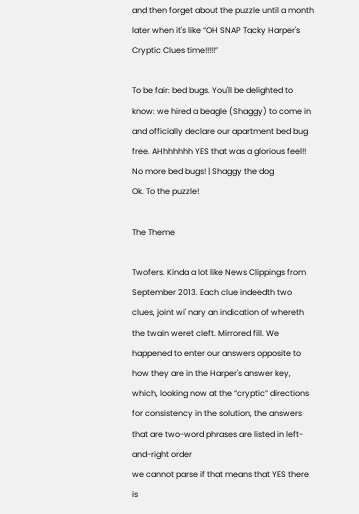and then forget about the puzzle until a month later when it's like “OH SNAP Tacky Harper's Cryptic Clues time!!!!!”

To be fair: bed bugs. You'll be delighted to know: we hired a beagle (Shaggy) to come in and officially declare our apartment bed bug free. AHhhhhhh YES that was a glorious feel!!
No more bed bugs! | Shaggy the dog
Ok. To the puzzle!

The Theme

Twofers. Kinda a lot like News Clippings from September 2013. Each clue indeedth two clues, joint wi' nary an indication of whereth the twain weret cleft. Mirrored fill. We happened to enter our answers opposite to how they are in the Harper's answer key, which, looking now at the “cryptic” directions
for consistency in the solution, the answers that are two-word phrases are listed in left-and-right order
we cannot parse if that means that YES there is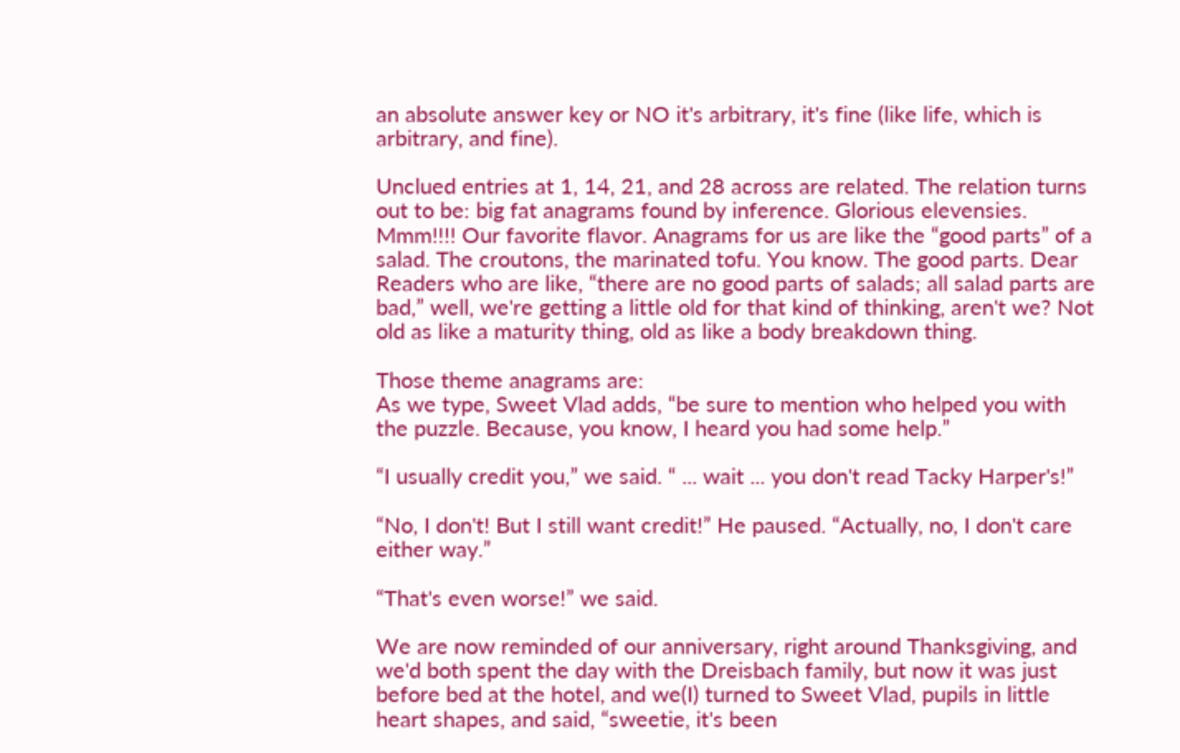an absolute answer key or NO it's arbitrary, it's fine (like life, which is arbitrary, and fine).

Unclued entries at 1, 14, 21, and 28 across are related. The relation turns out to be: big fat anagrams found by inference. Glorious elevensies. Mmm!!!! Our favorite flavor. Anagrams for us are like the “good parts” of a salad. The croutons, the marinated tofu. You know. The good parts. Dear Readers who are like, “there are no good parts of salads; all salad parts are bad,” well, we're getting a little old for that kind of thinking, aren't we? Not old as like a maturity thing, old as like a body breakdown thing.

Those theme anagrams are:
As we type, Sweet Vlad adds, “be sure to mention who helped you with the puzzle. Because, you know, I heard you had some help.”

“I usually credit you,” we said. “ ... wait ... you don't read Tacky Harper's!”

“No, I don't! But I still want credit!” He paused. “Actually, no, I don't care either way.”

“That's even worse!” we said.

We are now reminded of our anniversary, right around Thanksgiving, and we'd both spent the day with the Dreisbach family, but now it was just before bed at the hotel, and we(I) turned to Sweet Vlad, pupils in little heart shapes, and said, “sweetie, it's been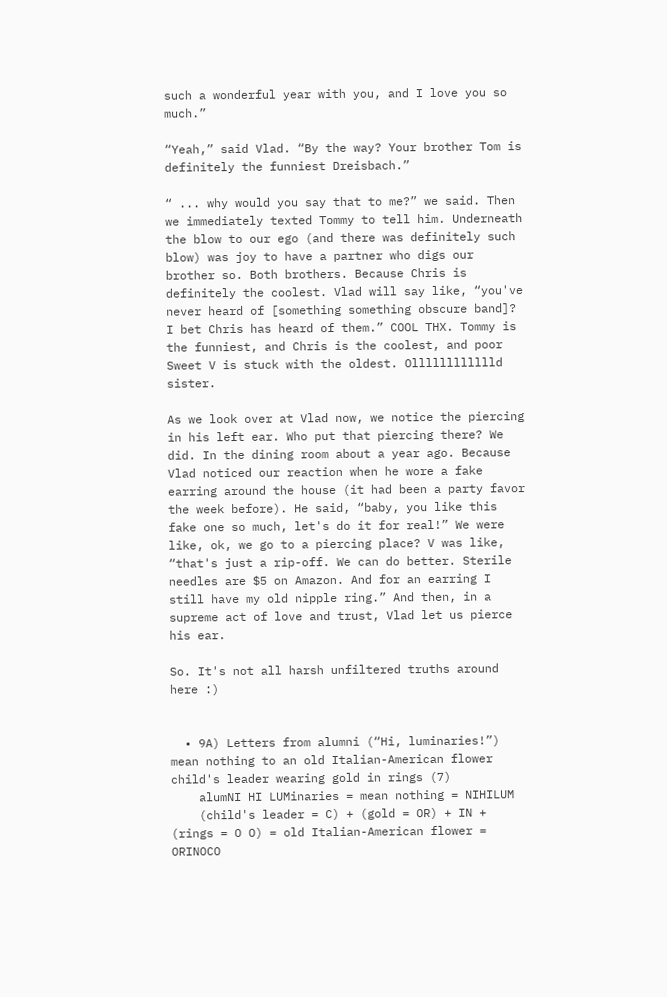such a wonderful year with you, and I love you so much.”

“Yeah,” said Vlad. “By the way? Your brother Tom is definitely the funniest Dreisbach.”

“ ... why would you say that to me?” we said. Then we immediately texted Tommy to tell him. Underneath the blow to our ego (and there was definitely such blow) was joy to have a partner who digs our brother so. Both brothers. Because Chris is definitely the coolest. Vlad will say like, “you've never heard of [something something obscure band]? I bet Chris has heard of them.” COOL THX. Tommy is the funniest, and Chris is the coolest, and poor Sweet V is stuck with the oldest. Olllllllllllld sister.

As we look over at Vlad now, we notice the piercing in his left ear. Who put that piercing there? We did. In the dining room about a year ago. Because Vlad noticed our reaction when he wore a fake earring around the house (it had been a party favor the week before). He said, “baby, you like this fake one so much, let's do it for real!” We were like, ok, we go to a piercing place? V was like, “that's just a rip-off. We can do better. Sterile needles are $5 on Amazon. And for an earring I still have my old nipple ring.” And then, in a supreme act of love and trust, Vlad let us pierce his ear.

So. It's not all harsh unfiltered truths around here :)


  • 9A) Letters from alumni (“Hi, luminaries!”) mean nothing to an old Italian-American flower child's leader wearing gold in rings (7)
    alumNI HI LUMinaries = mean nothing = NIHILUM
    (child's leader = C) + (gold = OR) + IN + (rings = O O) = old Italian-American flower = ORINOCO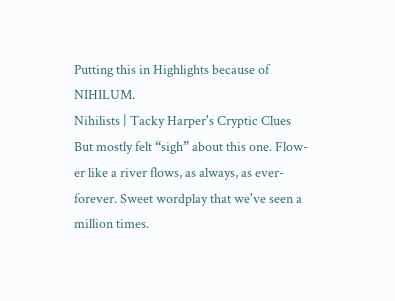Putting this in Highlights because of NIHILUM.
Nihilists | Tacky Harper's Cryptic Clues
But mostly felt “sigh” about this one. Flow-er like a river flows, as always, as ever-forever. Sweet wordplay that we've seen a million times.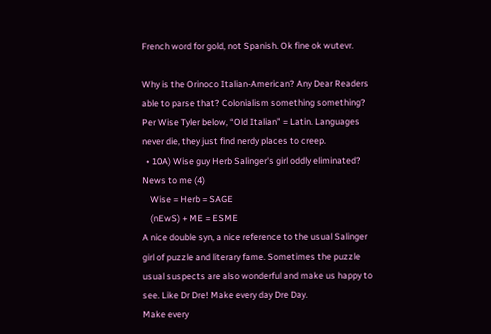French word for gold, not Spanish. Ok fine ok wutevr.

Why is the Orinoco Italian-American? Any Dear Readers able to parse that? Colonialism something something? Per Wise Tyler below, “Old Italian” = Latin. Languages never die, they just find nerdy places to creep.
  • 10A) Wise guy Herb Salinger's girl oddly eliminated? News to me (4)
    Wise = Herb = SAGE
    (nEwS) + ME = ESME
A nice double syn, a nice reference to the usual Salinger girl of puzzle and literary fame. Sometimes the puzzle usual suspects are also wonderful and make us happy to see. Like Dr Dre! Make every day Dre Day.
Make every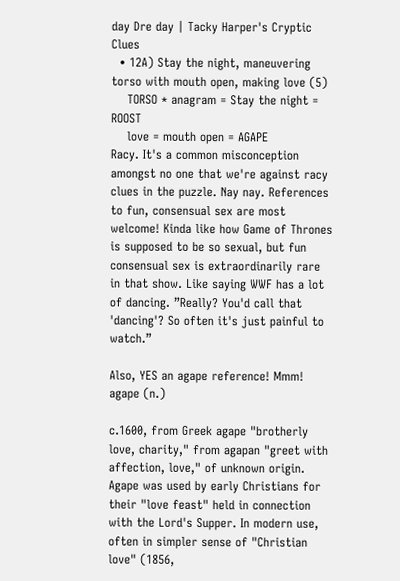day Dre day | Tacky Harper's Cryptic Clues
  • 12A) Stay the night, maneuvering torso with mouth open, making love (5)
    TORSO * anagram = Stay the night = ROOST
    love = mouth open = AGAPE
Racy. It's a common misconception amongst no one that we're against racy clues in the puzzle. Nay nay. References to fun, consensual sex are most welcome! Kinda like how Game of Thrones is supposed to be so sexual, but fun consensual sex is extraordinarily rare in that show. Like saying WWF has a lot of dancing. ”Really? You'd call that 'dancing'? So often it's just painful to watch.”

Also, YES an agape reference! Mmm!
agape (n.)

c.1600, from Greek agape "brotherly love, charity," from agapan "greet with affection, love," of unknown origin. Agape was used by early Christians for their "love feast" held in connection with the Lord's Supper. In modern use, often in simpler sense of "Christian love" (1856,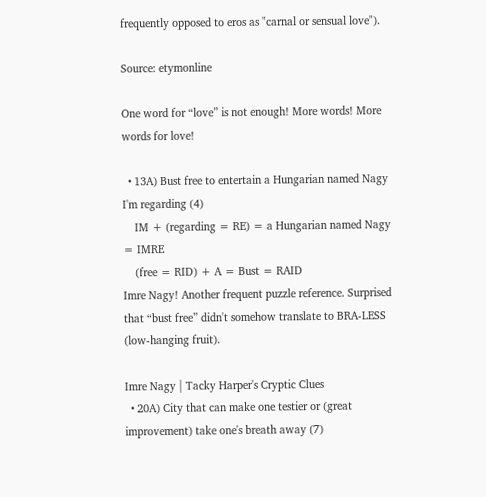frequently opposed to eros as "carnal or sensual love").

Source: etymonline

One word for “love” is not enough! More words! More words for love!

  • 13A) Bust free to entertain a Hungarian named Nagy I'm regarding (4)
    IM + (regarding = RE) = a Hungarian named Nagy = IMRE
    (free = RID) + A = Bust = RAID
Imre Nagy! Another frequent puzzle reference. Surprised that “bust free” didn't somehow translate to BRA-LESS (low-hanging fruit).

Imre Nagy | Tacky Harper's Cryptic Clues
  • 20A) City that can make one testier or (great improvement) take one's breath away (7)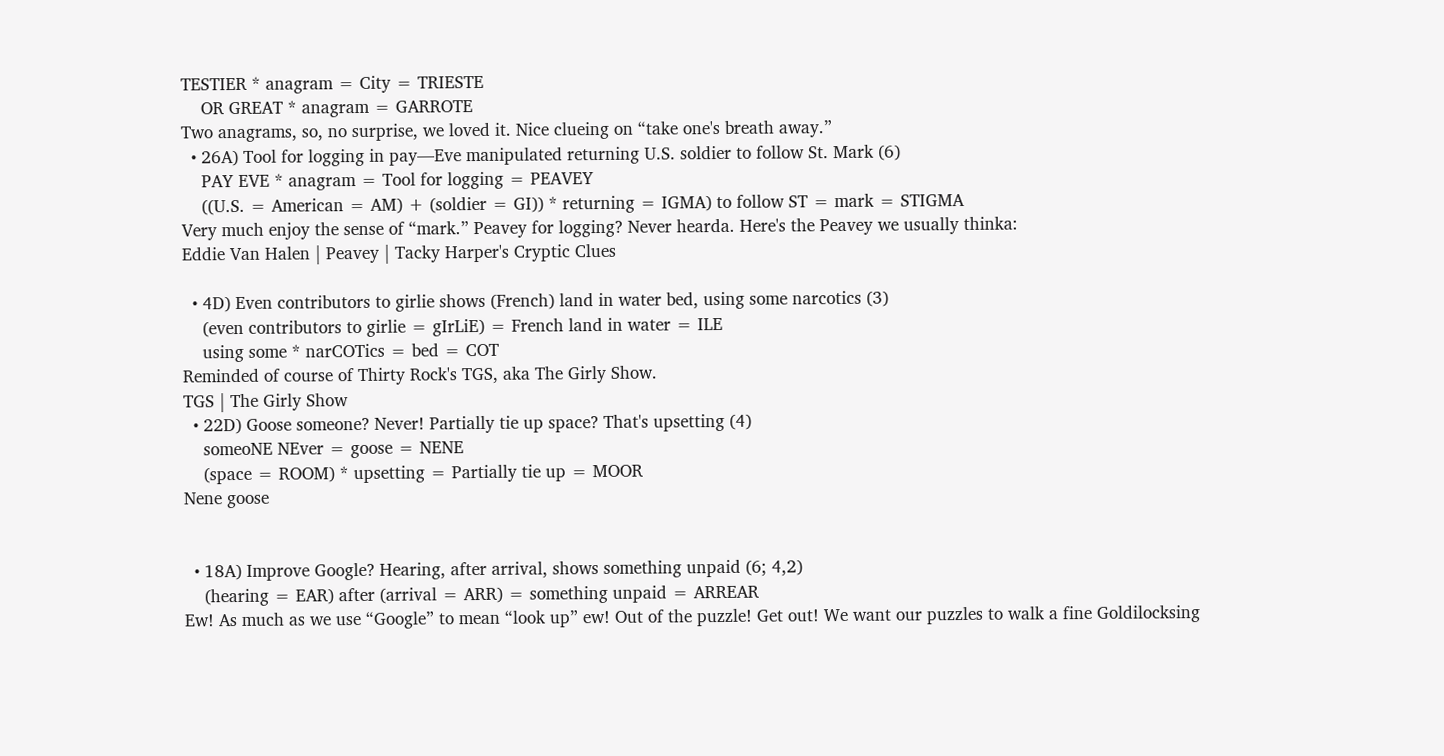TESTIER * anagram = City = TRIESTE
    OR GREAT * anagram = GARROTE
Two anagrams, so, no surprise, we loved it. Nice clueing on “take one's breath away.”
  • 26A) Tool for logging in pay—Eve manipulated returning U.S. soldier to follow St. Mark (6)
    PAY EVE * anagram = Tool for logging = PEAVEY
    ((U.S. = American = AM) + (soldier = GI)) * returning = IGMA) to follow ST = mark = STIGMA
Very much enjoy the sense of “mark.” Peavey for logging? Never hearda. Here's the Peavey we usually thinka:
Eddie Van Halen | Peavey | Tacky Harper's Cryptic Clues

  • 4D) Even contributors to girlie shows (French) land in water bed, using some narcotics (3)
    (even contributors to girlie = gIrLiE) = French land in water = ILE
    using some * narCOTics = bed = COT
Reminded of course of Thirty Rock's TGS, aka The Girly Show.
TGS | The Girly Show
  • 22D) Goose someone? Never! Partially tie up space? That's upsetting (4)
    someoNE NEver = goose = NENE
    (space = ROOM) * upsetting = Partially tie up = MOOR
Nene goose


  • 18A) Improve Google? Hearing, after arrival, shows something unpaid (6; 4,2)
    (hearing = EAR) after (arrival = ARR) = something unpaid = ARREAR
Ew! As much as we use “Google” to mean “look up” ew! Out of the puzzle! Get out! We want our puzzles to walk a fine Goldilocksing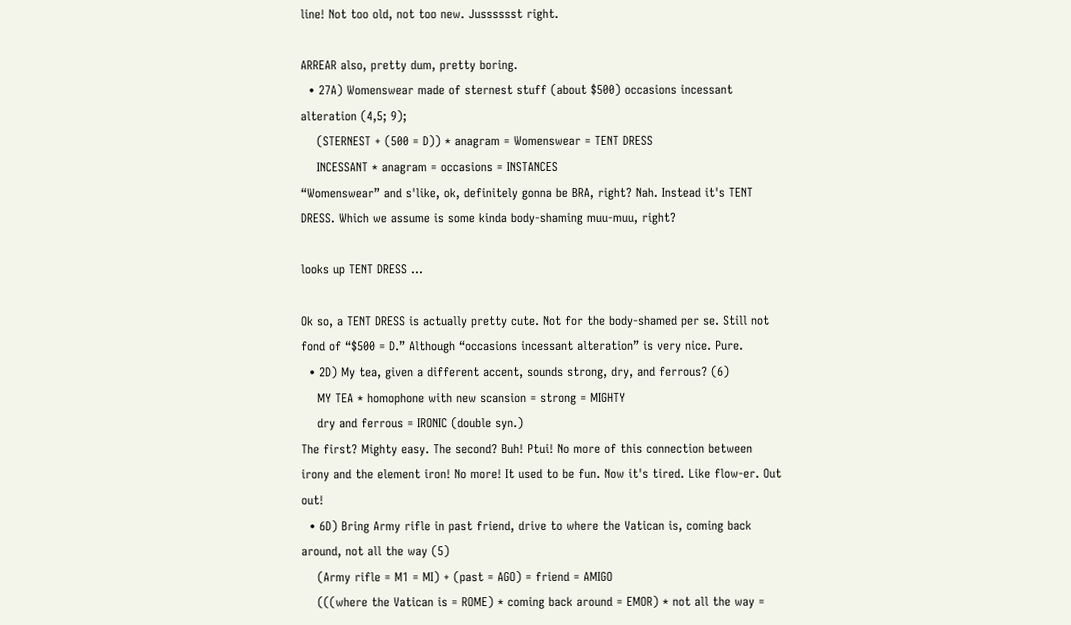line! Not too old, not too new. Jusssssst right.

ARREAR also, pretty dum, pretty boring.
  • 27A) Womenswear made of sternest stuff (about $500) occasions incessant alteration (4,5; 9);
    (STERNEST + (500 = D)) * anagram = Womenswear = TENT DRESS
    INCESSANT * anagram = occasions = INSTANCES
“Womenswear” and s'like, ok, definitely gonna be BRA, right? Nah. Instead it's TENT DRESS. Which we assume is some kinda body-shaming muu-muu, right?

looks up TENT DRESS ...

Ok so, a TENT DRESS is actually pretty cute. Not for the body-shamed per se. Still not fond of “$500 = D.” Although “occasions incessant alteration” is very nice. Pure.
  • 2D) My tea, given a different accent, sounds strong, dry, and ferrous? (6)
    MY TEA * homophone with new scansion = strong = MIGHTY
    dry and ferrous = IRONIC (double syn.)
The first? Mighty easy. The second? Buh! Ptui! No more of this connection between irony and the element iron! No more! It used to be fun. Now it's tired. Like flow-er. Out out!
  • 6D) Bring Army rifle in past friend, drive to where the Vatican is, coming back around, not all the way (5)
    (Army rifle = M1 = MI) + (past = AGO) = friend = AMIGO
    (((where the Vatican is = ROME) * coming back around = EMOR) * not all the way =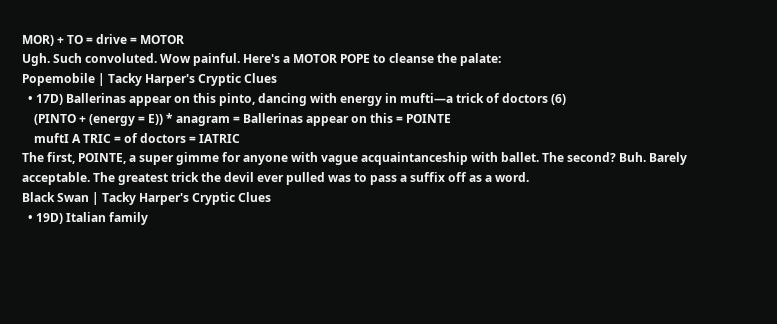MOR) + TO = drive = MOTOR
Ugh. Such convoluted. Wow painful. Here's a MOTOR POPE to cleanse the palate:
Popemobile | Tacky Harper's Cryptic Clues
  • 17D) Ballerinas appear on this pinto, dancing with energy in mufti—a trick of doctors (6)
    (PINTO + (energy = E)) * anagram = Ballerinas appear on this = POINTE
    muftI A TRIC = of doctors = IATRIC
The first, POINTE, a super gimme for anyone with vague acquaintanceship with ballet. The second? Buh. Barely acceptable. The greatest trick the devil ever pulled was to pass a suffix off as a word.
Black Swan | Tacky Harper's Cryptic Clues
  • 19D) Italian family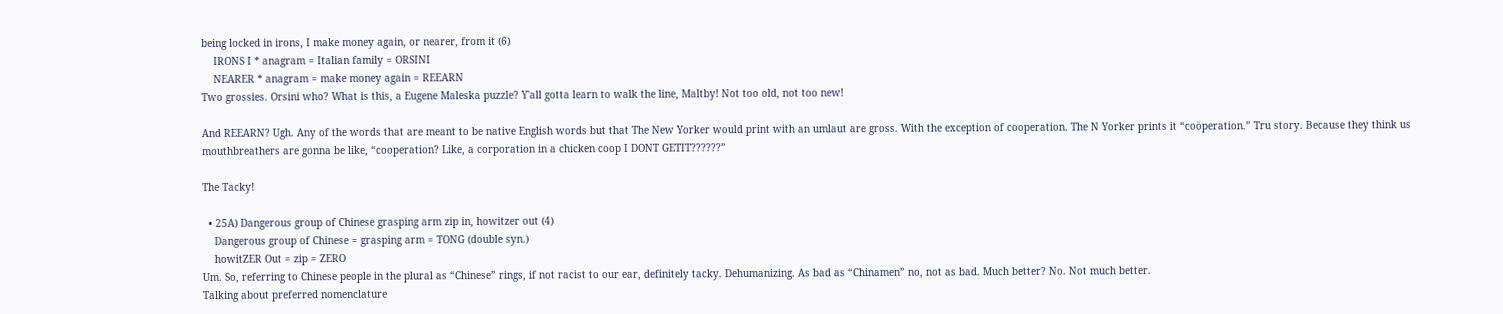being locked in irons, I make money again, or nearer, from it (6)
    IRONS I * anagram = Italian family = ORSINI
    NEARER * anagram = make money again = REEARN
Two grossies. Orsini who? What is this, a Eugene Maleska puzzle? Y'all gotta learn to walk the line, Maltby! Not too old, not too new!

And REEARN? Ugh. Any of the words that are meant to be native English words but that The New Yorker would print with an umlaut are gross. With the exception of cooperation. The N Yorker prints it “coöperation.” Tru story. Because they think us mouthbreathers are gonna be like, “cooperation? Like, a corporation in a chicken coop I DONT GETIT??????”

The Tacky!

  • 25A) Dangerous group of Chinese grasping arm zip in, howitzer out (4)
    Dangerous group of Chinese = grasping arm = TONG (double syn.)
    howitZER Out = zip = ZERO
Um. So, referring to Chinese people in the plural as “Chinese” rings, if not racist to our ear, definitely tacky. Dehumanizing. As bad as “Chinamen” no, not as bad. Much better? No. Not much better.
Talking about preferred nomenclature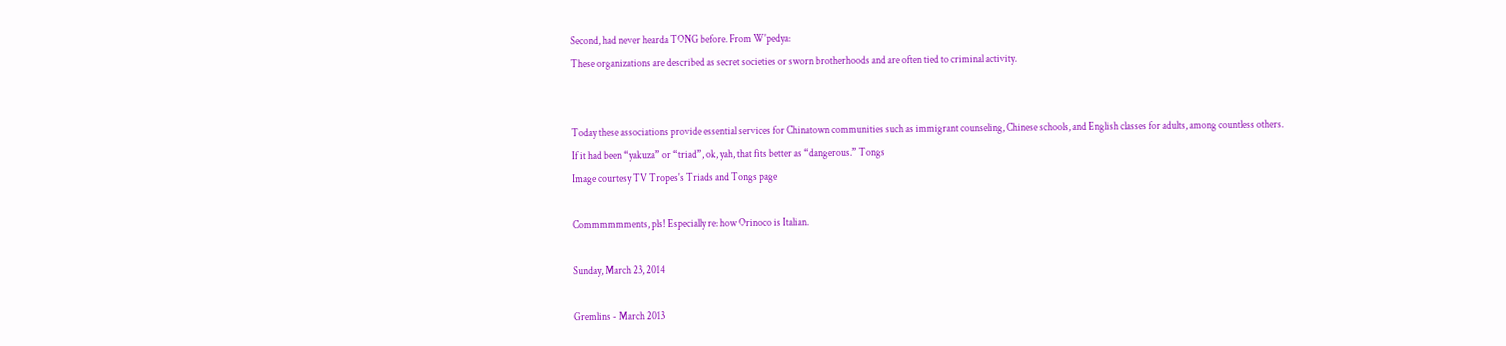Second, had never hearda TONG before. From W'pedya:
These organizations are described as secret societies or sworn brotherhoods and are often tied to criminal activity.


Today these associations provide essential services for Chinatown communities such as immigrant counseling, Chinese schools, and English classes for adults, among countless others.
If it had been “yakuza” or “triad”, ok, yah, that fits better as “dangerous.” Tongs
Image courtesy TV Tropes's Triads and Tongs page

Commmmmments, pls! Especially re: how Orinoco is Italian.

Sunday, March 23, 2014

Gremlins - March 2013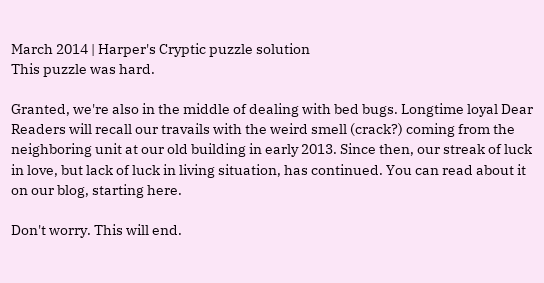March 2014 | Harper's Cryptic puzzle solution
This puzzle was hard.

Granted, we're also in the middle of dealing with bed bugs. Longtime loyal Dear Readers will recall our travails with the weird smell (crack?) coming from the neighboring unit at our old building in early 2013. Since then, our streak of luck in love, but lack of luck in living situation, has continued. You can read about it on our blog, starting here.

Don't worry. This will end.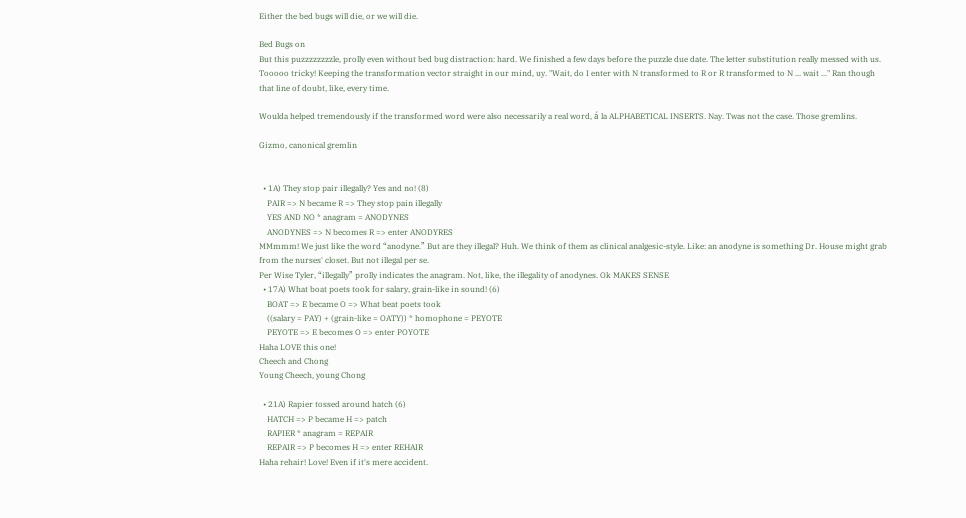Either the bed bugs will die, or we will die.

Bed Bugs on
But this puzzzzzzzzle, prolly even without bed bug distraction: hard. We finished a few days before the puzzle due date. The letter substitution really messed with us. Tooooo tricky! Keeping the transformation vector straight in our mind, uy. "Wait, do I enter with N transformed to R or R transformed to N ... wait ..." Ran though that line of doubt, like, every time.

Woulda helped tremendously if the transformed word were also necessarily a real word, á la ALPHABETICAL INSERTS. Nay. Twas not the case. Those gremlins.

Gizmo, canonical gremlin


  • 1A) They stop pair illegally? Yes and no! (8)
    PAIR => N became R => They stop pain illegally
    YES AND NO * anagram = ANODYNES
    ANODYNES => N becomes R => enter ANODYRES
MMmmm! We just like the word “anodyne.” But are they illegal? Huh. We think of them as clinical analgesic-style. Like: an anodyne is something Dr. House might grab from the nurses' closet. But not illegal per se.
Per Wise Tyler, “illegally” prolly indicates the anagram. Not, like, the illegality of anodynes. Ok MAKES SENSE
  • 17A) What boat poets took for salary, grain-like in sound! (6)
    BOAT => E became O => What beat poets took
    ((salary = PAY) + (grain-like = OATY)) * homophone = PEYOTE
    PEYOTE => E becomes O => enter POYOTE
Haha LOVE this one!
Cheech and Chong
Young Cheech, young Chong

  • 21A) Rapier tossed around hatch (6)
    HATCH => P became H => patch
    RAPIER * anagram = REPAIR
    REPAIR => P becomes H => enter REHAIR
Haha rehair! Love! Even if it's mere accident.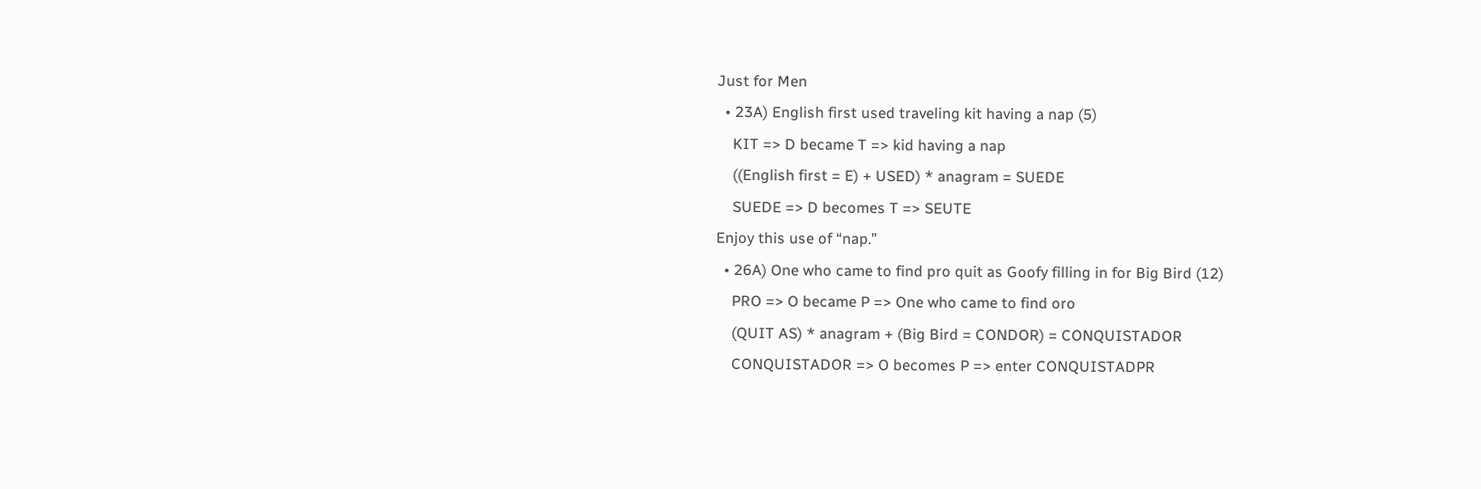Just for Men
  • 23A) English first used traveling kit having a nap (5)
    KIT => D became T => kid having a nap
    ((English first = E) + USED) * anagram = SUEDE
    SUEDE => D becomes T => SEUTE
Enjoy this use of “nap.”
  • 26A) One who came to find pro quit as Goofy filling in for Big Bird (12)
    PRO => O became P => One who came to find oro
    (QUIT AS) * anagram + (Big Bird = CONDOR) = CONQUISTADOR
    CONQUISTADOR => O becomes P => enter CONQUISTADPR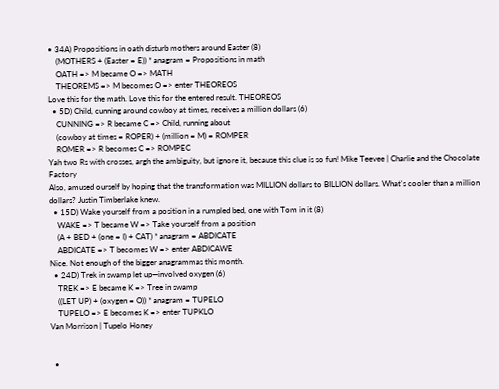• 34A) Propositions in oath disturb mothers around Easter (8)
    (MOTHERS + (Easter = E)) * anagram = Propositions in math
    OATH => M became O => MATH
    THEOREMS => M becomes O => enter THEOREOS
Love this for the math. Love this for the entered result. THEOREOS
  • 5D) Child, cunning around cowboy at times, receives a million dollars (6)
    CUNNING => R became C => Child, running about
    (cowboy at times = ROPER) + (million = M) = ROMPER
    ROMER => R becomes C => ROMPEC
Yah two Rs with crosses, argh the ambiguity, but ignore it, because this clue is so fun! Mike Teevee | Charlie and the Chocolate Factory
Also, amused ourself by hoping that the transformation was MILLION dollars to BILLION dollars. What's cooler than a million dollars? Justin Timberlake knew.
  • 15D) Wake yourself from a position in a rumpled bed, one with Tom in it (8)
    WAKE => T became W => Take yourself from a position
    (A + BED + (one = I) + CAT) * anagram = ABDICATE
    ABDICATE => T becomes W => enter ABDICAWE
Nice. Not enough of the bigger anagrammas this month.
  • 24D) Trek in swamp let up—involved oxygen (6)
    TREK => E became K => Tree in swamp
    ((LET UP) + (oxygen = O)) * anagram = TUPELO
    TUPELO => E becomes K => enter TUPKLO
Van Morrison | Tupelo Honey


  •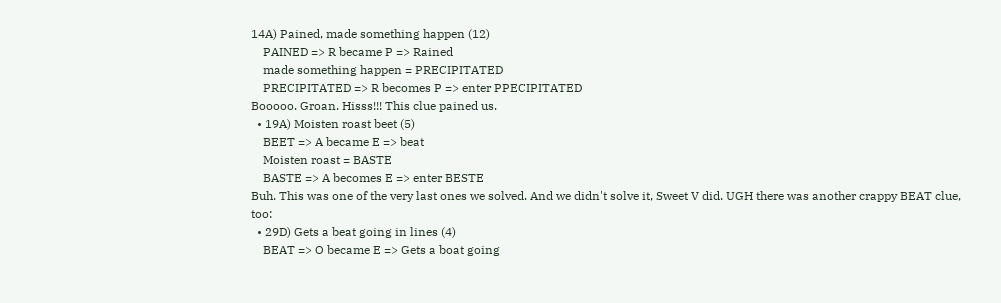14A) Pained, made something happen (12)
    PAINED => R became P => Rained
    made something happen = PRECIPITATED
    PRECIPITATED => R becomes P => enter PPECIPITATED
Booooo. Groan. Hisss!!! This clue pained us.
  • 19A) Moisten roast beet (5)
    BEET => A became E => beat
    Moisten roast = BASTE
    BASTE => A becomes E => enter BESTE
Buh. This was one of the very last ones we solved. And we didn't solve it, Sweet V did. UGH there was another crappy BEAT clue, too:
  • 29D) Gets a beat going in lines (4)
    BEAT => O became E => Gets a boat going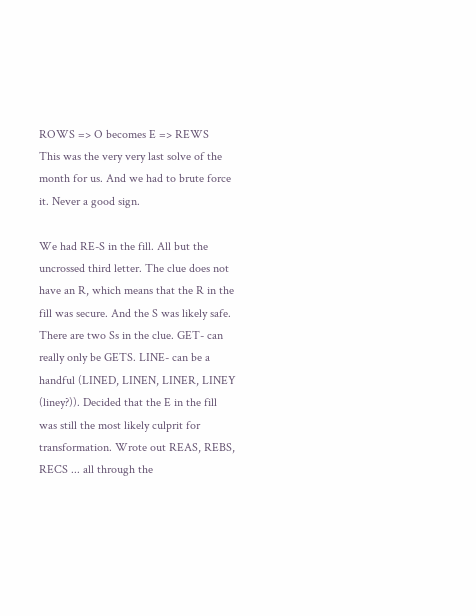ROWS => O becomes E => REWS
This was the very very last solve of the month for us. And we had to brute force it. Never a good sign.

We had RE-S in the fill. All but the uncrossed third letter. The clue does not have an R, which means that the R in the fill was secure. And the S was likely safe. There are two Ss in the clue. GET- can really only be GETS. LINE- can be a handful (LINED, LINEN, LINER, LINEY (liney?)). Decided that the E in the fill was still the most likely culprit for transformation. Wrote out REAS, REBS, RECS ... all through the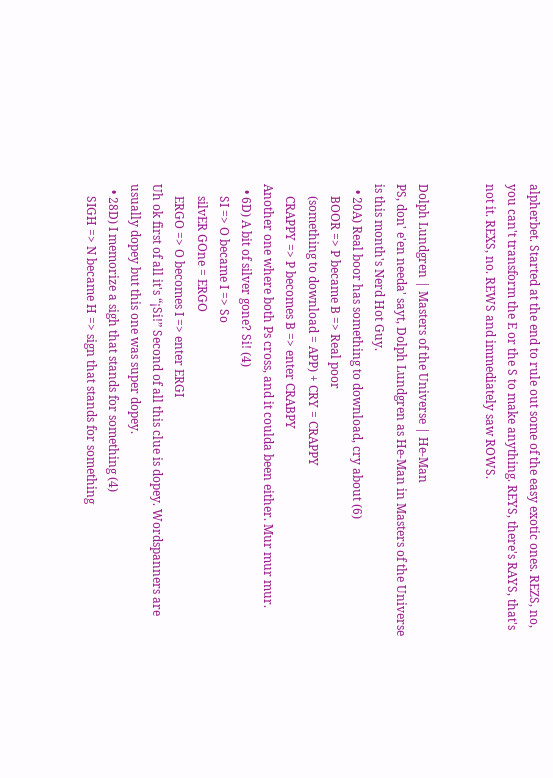alpherbet. Started at the end to rule out some of the easy exotic ones. REZS, no, you can't transform the E or the S to make anything. REYS, there's RAYS, that's not it. REXS, no. REWS and immediately saw ROWS.


Dolph Lundgren | Masters of the Universe | He-Man
PS, don' e'en needa' sayt, Dolph Lundgren as He-Man in Masters of the Universe is this month's Nerd Hot Guy.
  • 20A) Real boor has something to download, cry about (6)
    BOOR => P became B => Real poor
    (something to download = APP) + CRY = CRAPPY
    CRAPPY => P becomes B => enter CRABPY
Another one where both Ps cross, and it coulda been either. Mur mur mur.
  • 6D) A bit of silver gone? Si! (4)
    SI => O became I => So
    silvER GOne = ERGO
    ERGO => O becomes I => enter ERGI
Uh ok first of all it's “¡Si!” Second of all this clue is dopey. Wordspanners are usually dopey but this one was super dopey.
  • 28D) I memorize a sigh that stands for something (4)
    SIGH => N became H => sign that stands for something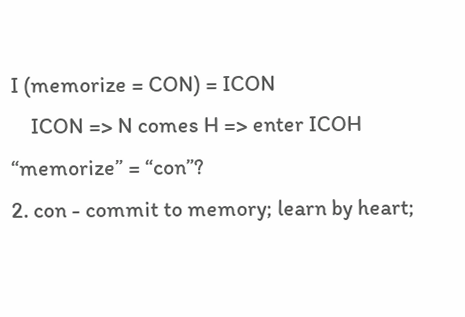I (memorize = CON) = ICON
    ICON => N comes H => enter ICOH
“memorize” = “con”?
2. con - commit to memory; learn by heart;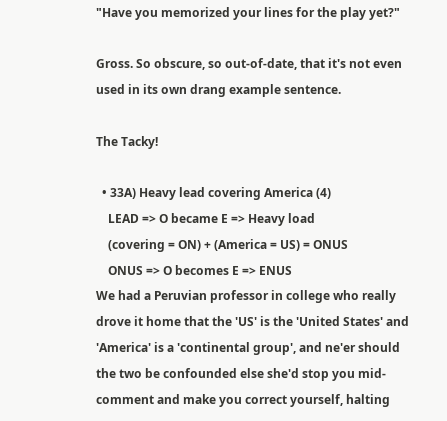"Have you memorized your lines for the play yet?"

Gross. So obscure, so out-of-date, that it's not even used in its own drang example sentence.

The Tacky!

  • 33A) Heavy lead covering America (4)
    LEAD => O became E => Heavy load
    (covering = ON) + (America = US) = ONUS
    ONUS => O becomes E => ENUS
We had a Peruvian professor in college who really drove it home that the 'US' is the 'United States' and 'America' is a 'continental group', and ne'er should the two be confounded else she'd stop you mid-comment and make you correct yourself, halting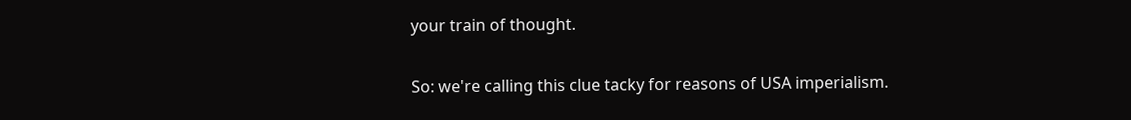your train of thought.

So: we're calling this clue tacky for reasons of USA imperialism.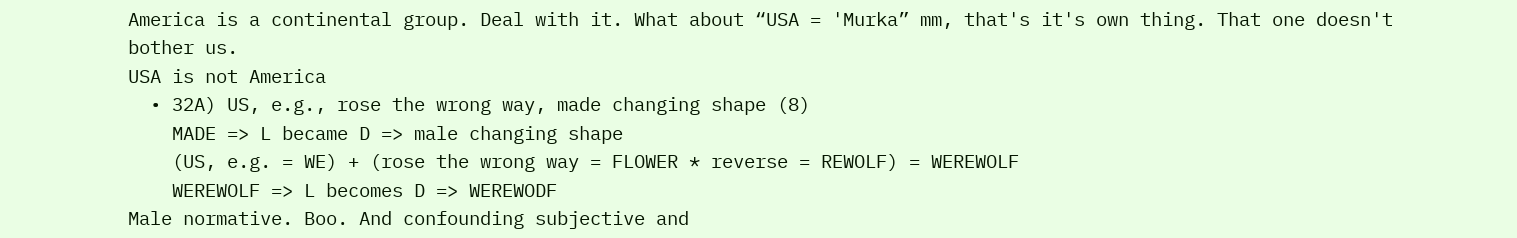America is a continental group. Deal with it. What about “USA = 'Murka” mm, that's it's own thing. That one doesn't bother us.
USA is not America
  • 32A) US, e.g., rose the wrong way, made changing shape (8)
    MADE => L became D => male changing shape
    (US, e.g. = WE) + (rose the wrong way = FLOWER * reverse = REWOLF) = WEREWOLF
    WEREWOLF => L becomes D => WEREWODF
Male normative. Boo. And confounding subjective and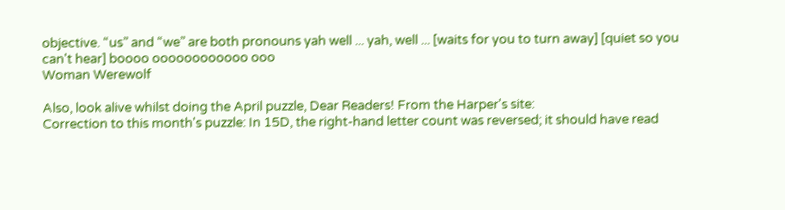objective. “us” and “we” are both pronouns yah well ... yah, well ... [waits for you to turn away] [quiet so you can't hear] boooo oooooooooooo ooo
Woman Werewolf

Also, look alive whilst doing the April puzzle, Dear Readers! From the Harper's site:
Correction to this month's puzzle: In 15D, the right-hand letter count was reversed; it should have read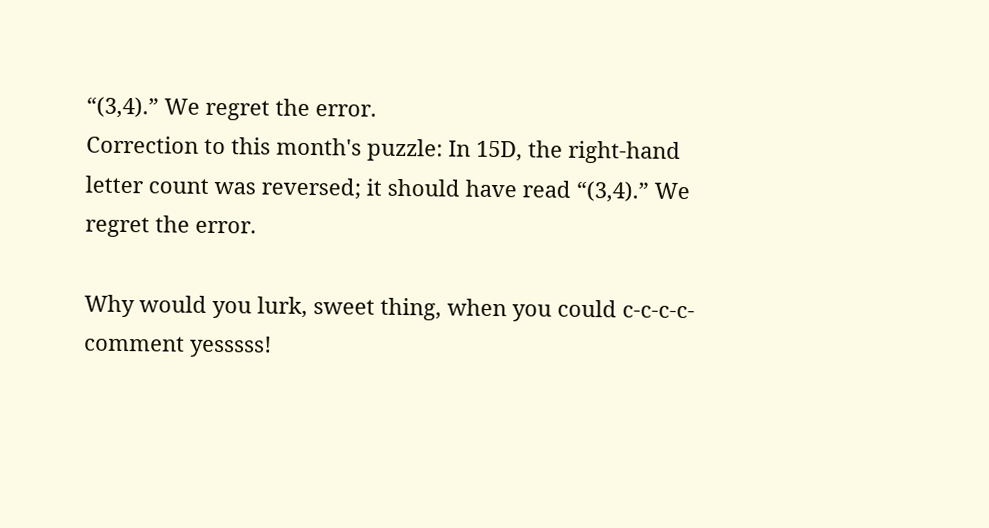“(3,4).” We regret the error.
Correction to this month's puzzle: In 15D, the right-hand letter count was reversed; it should have read “(3,4).” We regret the error.

Why would you lurk, sweet thing, when you could c-c-c-c-comment yesssss!